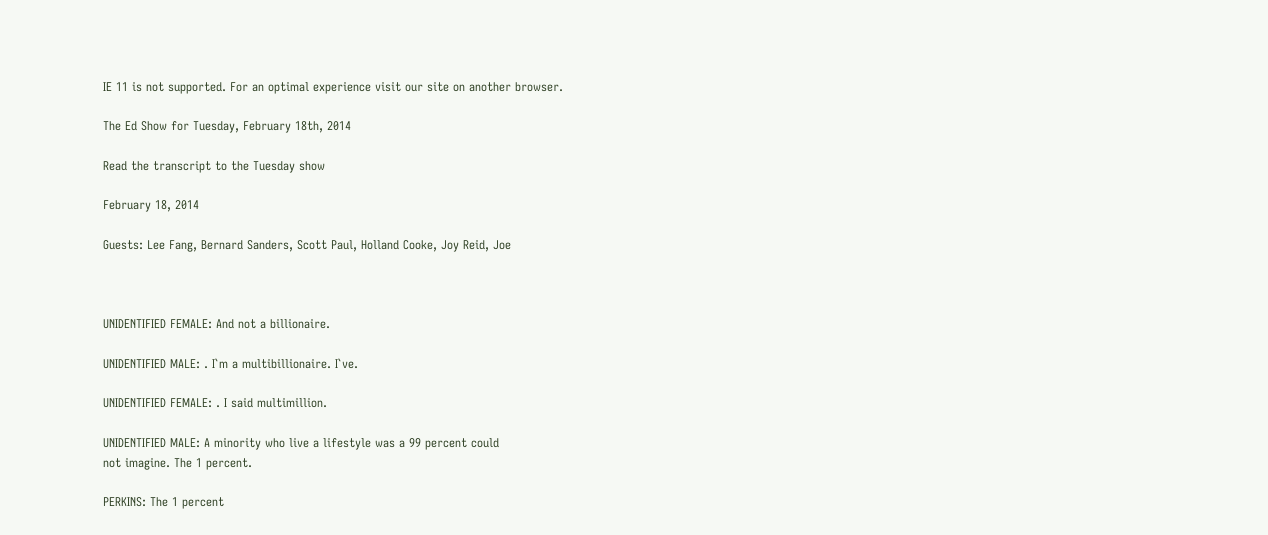IE 11 is not supported. For an optimal experience visit our site on another browser.

The Ed Show for Tuesday, February 18th, 2014

Read the transcript to the Tuesday show

February 18, 2014

Guests: Lee Fang, Bernard Sanders, Scott Paul, Holland Cooke, Joy Reid, Joe



UNIDENTIFIED FEMALE: And not a billionaire.

UNIDENTIFIED MALE: . I`m a multibillionaire. I`ve.

UNIDENTIFIED FEMALE: . I said multimillion.

UNIDENTIFIED MALE: A minority who live a lifestyle was a 99 percent could
not imagine. The 1 percent.

PERKINS: The 1 percent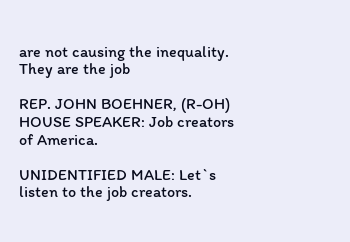are not causing the inequality. They are the job

REP. JOHN BOEHNER, (R-OH) HOUSE SPEAKER: Job creators of America.

UNIDENTIFIED MALE: Let`s listen to the job creators.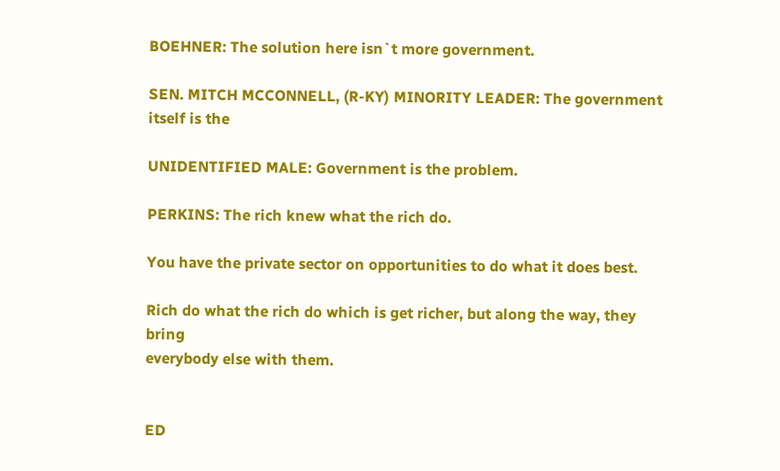BOEHNER: The solution here isn`t more government.

SEN. MITCH MCCONNELL, (R-KY) MINORITY LEADER: The government itself is the

UNIDENTIFIED MALE: Government is the problem.

PERKINS: The rich knew what the rich do.

You have the private sector on opportunities to do what it does best.

Rich do what the rich do which is get richer, but along the way, they bring
everybody else with them.


ED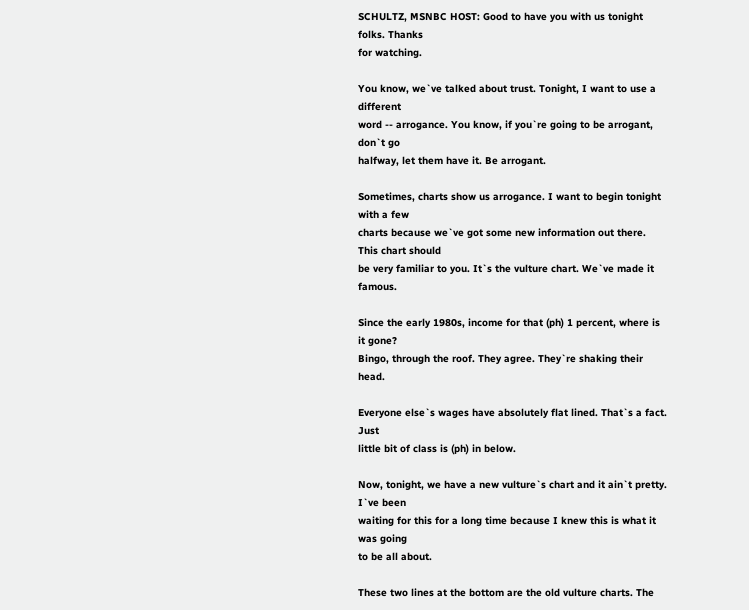SCHULTZ, MSNBC HOST: Good to have you with us tonight folks. Thanks
for watching.

You know, we`ve talked about trust. Tonight, I want to use a different
word -- arrogance. You know, if you`re going to be arrogant, don`t go
halfway, let them have it. Be arrogant.

Sometimes, charts show us arrogance. I want to begin tonight with a few
charts because we`ve got some new information out there. This chart should
be very familiar to you. It`s the vulture chart. We`ve made it famous.

Since the early 1980s, income for that (ph) 1 percent, where is it gone?
Bingo, through the roof. They agree. They`re shaking their head.

Everyone else`s wages have absolutely flat lined. That`s a fact. Just
little bit of class is (ph) in below.

Now, tonight, we have a new vulture`s chart and it ain`t pretty. I`ve been
waiting for this for a long time because I knew this is what it was going
to be all about.

These two lines at the bottom are the old vulture charts. The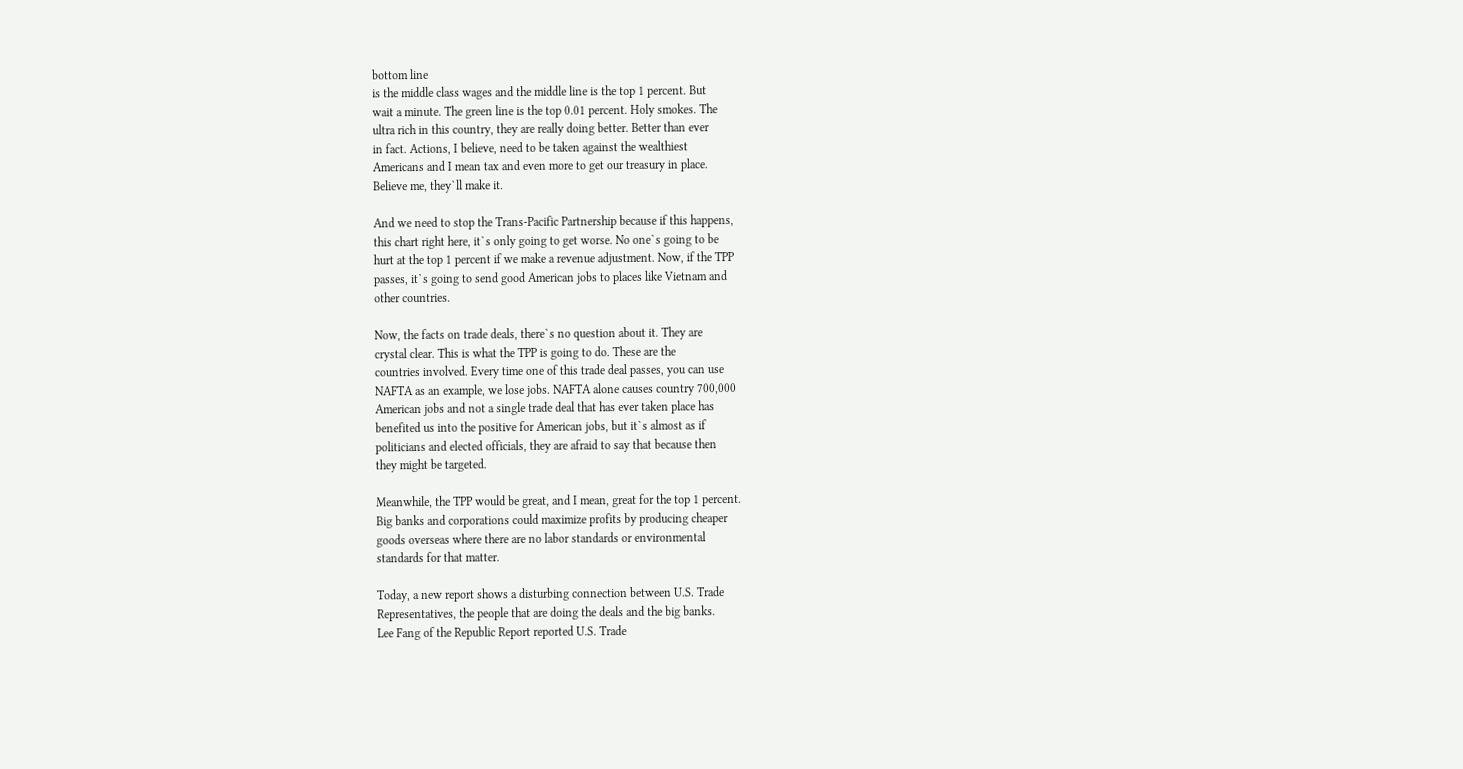bottom line
is the middle class wages and the middle line is the top 1 percent. But
wait a minute. The green line is the top 0.01 percent. Holy smokes. The
ultra rich in this country, they are really doing better. Better than ever
in fact. Actions, I believe, need to be taken against the wealthiest
Americans and I mean tax and even more to get our treasury in place.
Believe me, they`ll make it.

And we need to stop the Trans-Pacific Partnership because if this happens,
this chart right here, it`s only going to get worse. No one`s going to be
hurt at the top 1 percent if we make a revenue adjustment. Now, if the TPP
passes, it`s going to send good American jobs to places like Vietnam and
other countries.

Now, the facts on trade deals, there`s no question about it. They are
crystal clear. This is what the TPP is going to do. These are the
countries involved. Every time one of this trade deal passes, you can use
NAFTA as an example, we lose jobs. NAFTA alone causes country 700,000
American jobs and not a single trade deal that has ever taken place has
benefited us into the positive for American jobs, but it`s almost as if
politicians and elected officials, they are afraid to say that because then
they might be targeted.

Meanwhile, the TPP would be great, and I mean, great for the top 1 percent.
Big banks and corporations could maximize profits by producing cheaper
goods overseas where there are no labor standards or environmental
standards for that matter.

Today, a new report shows a disturbing connection between U.S. Trade
Representatives, the people that are doing the deals and the big banks.
Lee Fang of the Republic Report reported U.S. Trade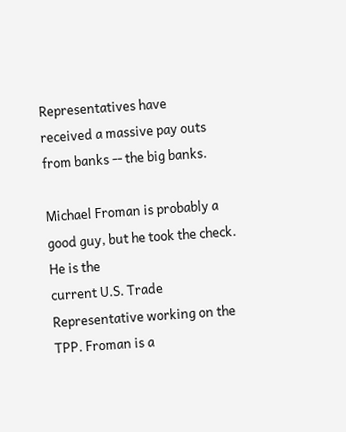Representatives have
received a massive pay outs from banks -- the big banks.

Michael Froman is probably a good guy, but he took the check. He is the
current U.S. Trade Representative working on the TPP. Froman is a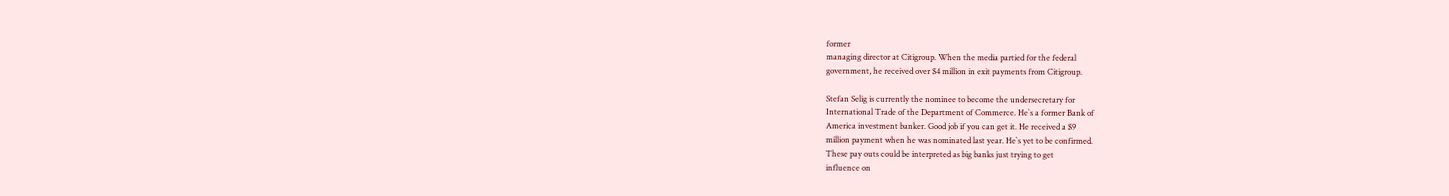former
managing director at Citigroup. When the media partied for the federal
government, he received over $4 million in exit payments from Citigroup.

Stefan Selig is currently the nominee to become the undersecretary for
International Trade of the Department of Commerce. He`s a former Bank of
America investment banker. Good job if you can get it. He received a $9
million payment when he was nominated last year. He`s yet to be confirmed.
These pay outs could be interpreted as big banks just trying to get
influence on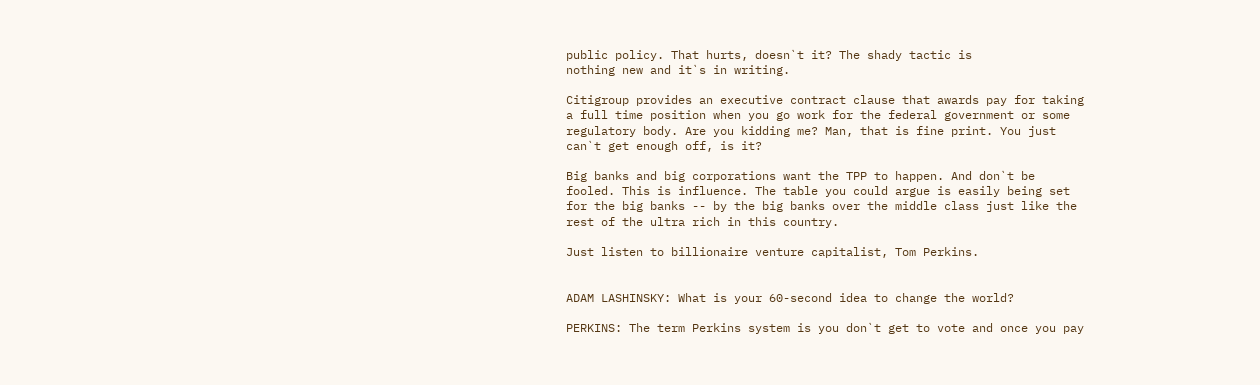public policy. That hurts, doesn`t it? The shady tactic is
nothing new and it`s in writing.

Citigroup provides an executive contract clause that awards pay for taking
a full time position when you go work for the federal government or some
regulatory body. Are you kidding me? Man, that is fine print. You just
can`t get enough off, is it?

Big banks and big corporations want the TPP to happen. And don`t be
fooled. This is influence. The table you could argue is easily being set
for the big banks -- by the big banks over the middle class just like the
rest of the ultra rich in this country.

Just listen to billionaire venture capitalist, Tom Perkins.


ADAM LASHINSKY: What is your 60-second idea to change the world?

PERKINS: The term Perkins system is you don`t get to vote and once you pay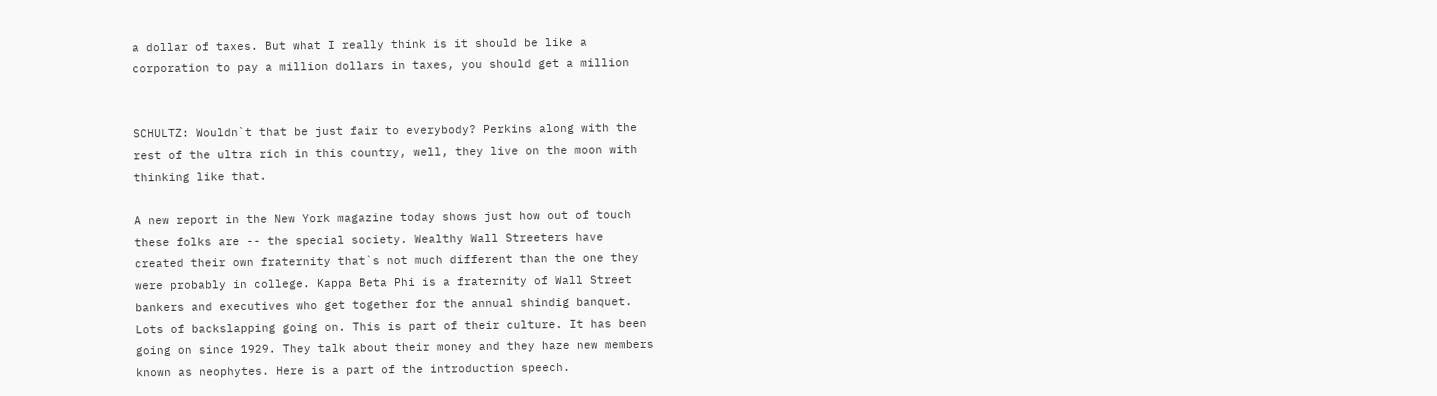a dollar of taxes. But what I really think is it should be like a
corporation to pay a million dollars in taxes, you should get a million


SCHULTZ: Wouldn`t that be just fair to everybody? Perkins along with the
rest of the ultra rich in this country, well, they live on the moon with
thinking like that.

A new report in the New York magazine today shows just how out of touch
these folks are -- the special society. Wealthy Wall Streeters have
created their own fraternity that`s not much different than the one they
were probably in college. Kappa Beta Phi is a fraternity of Wall Street
bankers and executives who get together for the annual shindig banquet.
Lots of backslapping going on. This is part of their culture. It has been
going on since 1929. They talk about their money and they haze new members
known as neophytes. Here is a part of the introduction speech.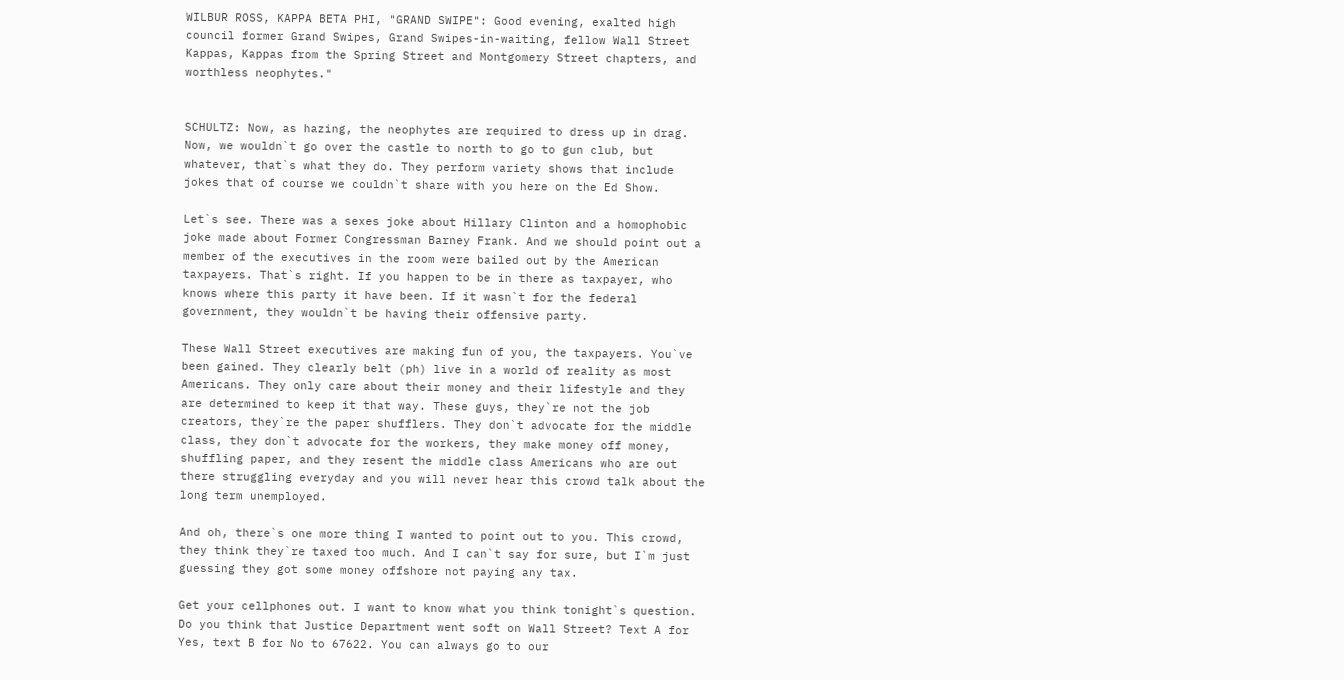WILBUR ROSS, KAPPA BETA PHI, "GRAND SWIPE": Good evening, exalted high
council former Grand Swipes, Grand Swipes-in-waiting, fellow Wall Street
Kappas, Kappas from the Spring Street and Montgomery Street chapters, and
worthless neophytes."


SCHULTZ: Now, as hazing, the neophytes are required to dress up in drag.
Now, we wouldn`t go over the castle to north to go to gun club, but
whatever, that`s what they do. They perform variety shows that include
jokes that of course we couldn`t share with you here on the Ed Show.

Let`s see. There was a sexes joke about Hillary Clinton and a homophobic
joke made about Former Congressman Barney Frank. And we should point out a
member of the executives in the room were bailed out by the American
taxpayers. That`s right. If you happen to be in there as taxpayer, who
knows where this party it have been. If it wasn`t for the federal
government, they wouldn`t be having their offensive party.

These Wall Street executives are making fun of you, the taxpayers. You`ve
been gained. They clearly belt (ph) live in a world of reality as most
Americans. They only care about their money and their lifestyle and they
are determined to keep it that way. These guys, they`re not the job
creators, they`re the paper shufflers. They don`t advocate for the middle
class, they don`t advocate for the workers, they make money off money,
shuffling paper, and they resent the middle class Americans who are out
there struggling everyday and you will never hear this crowd talk about the
long term unemployed.

And oh, there`s one more thing I wanted to point out to you. This crowd,
they think they`re taxed too much. And I can`t say for sure, but I`m just
guessing they got some money offshore not paying any tax.

Get your cellphones out. I want to know what you think tonight`s question.
Do you think that Justice Department went soft on Wall Street? Text A for
Yes, text B for No to 67622. You can always go to our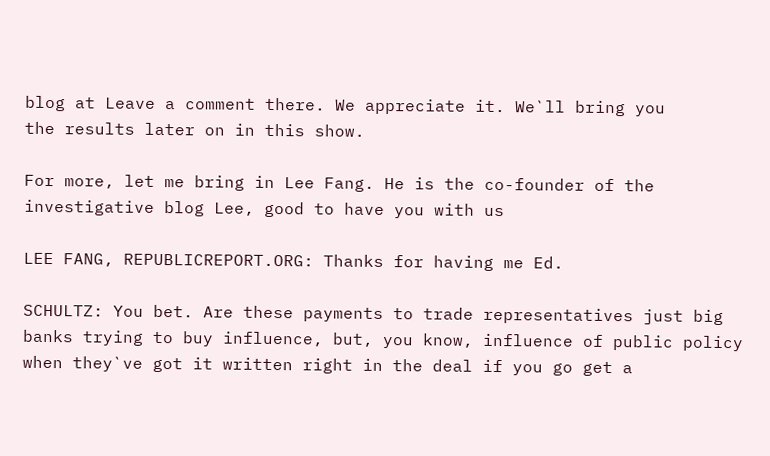blog at Leave a comment there. We appreciate it. We`ll bring you
the results later on in this show.

For more, let me bring in Lee Fang. He is the co-founder of the
investigative blog Lee, good to have you with us

LEE FANG, REPUBLICREPORT.ORG: Thanks for having me Ed.

SCHULTZ: You bet. Are these payments to trade representatives just big
banks trying to buy influence, but, you know, influence of public policy
when they`ve got it written right in the deal if you go get a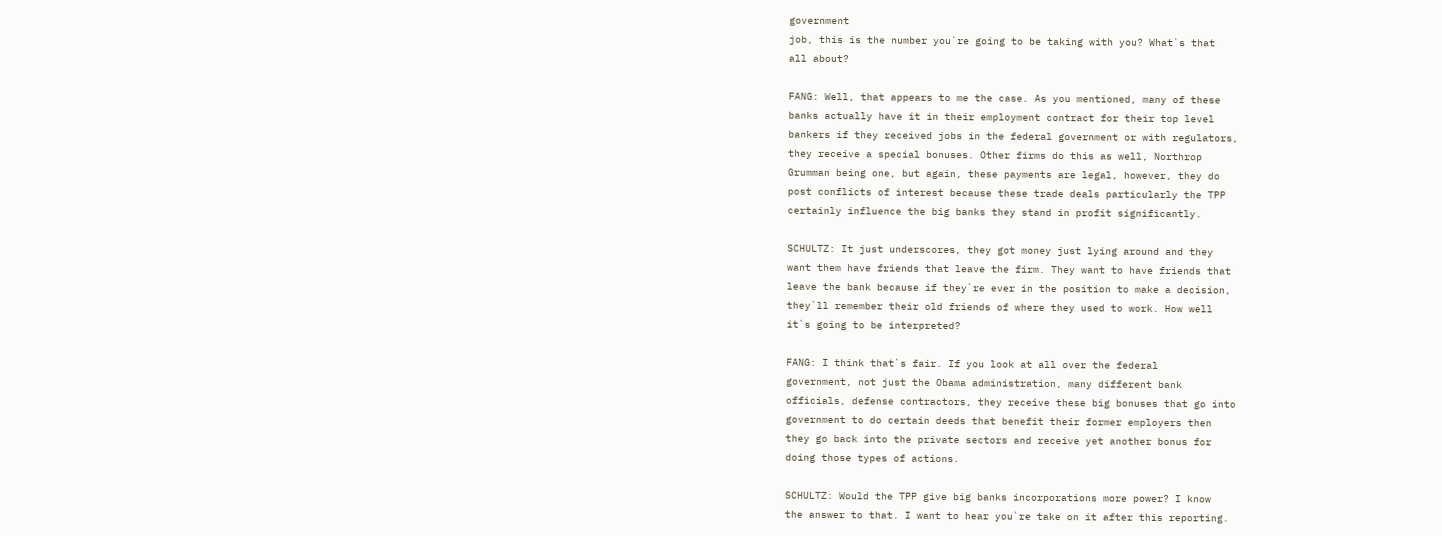government
job, this is the number you`re going to be taking with you? What`s that
all about?

FANG: Well, that appears to me the case. As you mentioned, many of these
banks actually have it in their employment contract for their top level
bankers if they received jobs in the federal government or with regulators,
they receive a special bonuses. Other firms do this as well, Northrop
Grumman being one, but again, these payments are legal, however, they do
post conflicts of interest because these trade deals particularly the TPP
certainly influence the big banks they stand in profit significantly.

SCHULTZ: It just underscores, they got money just lying around and they
want them have friends that leave the firm. They want to have friends that
leave the bank because if they`re ever in the position to make a decision,
they`ll remember their old friends of where they used to work. How well
it`s going to be interpreted?

FANG: I think that`s fair. If you look at all over the federal
government, not just the Obama administration, many different bank
officials, defense contractors, they receive these big bonuses that go into
government to do certain deeds that benefit their former employers then
they go back into the private sectors and receive yet another bonus for
doing those types of actions.

SCHULTZ: Would the TPP give big banks incorporations more power? I know
the answer to that. I want to hear you`re take on it after this reporting.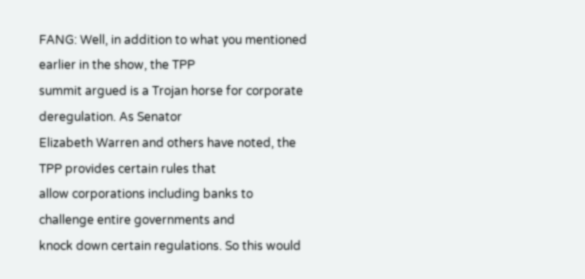FANG: Well, in addition to what you mentioned earlier in the show, the TPP
summit argued is a Trojan horse for corporate deregulation. As Senator
Elizabeth Warren and others have noted, the TPP provides certain rules that
allow corporations including banks to challenge entire governments and
knock down certain regulations. So this would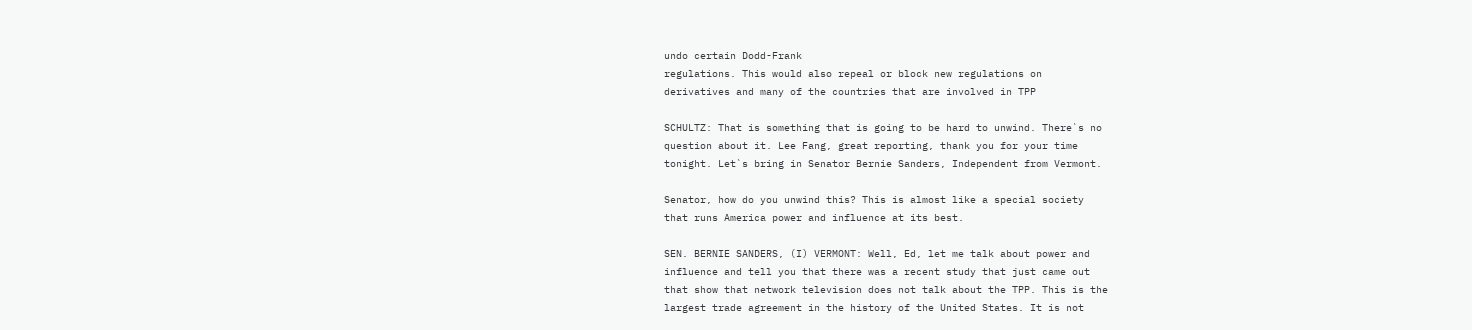undo certain Dodd-Frank
regulations. This would also repeal or block new regulations on
derivatives and many of the countries that are involved in TPP

SCHULTZ: That is something that is going to be hard to unwind. There`s no
question about it. Lee Fang, great reporting, thank you for your time
tonight. Let`s bring in Senator Bernie Sanders, Independent from Vermont.

Senator, how do you unwind this? This is almost like a special society
that runs America power and influence at its best.

SEN. BERNIE SANDERS, (I) VERMONT: Well, Ed, let me talk about power and
influence and tell you that there was a recent study that just came out
that show that network television does not talk about the TPP. This is the
largest trade agreement in the history of the United States. It is not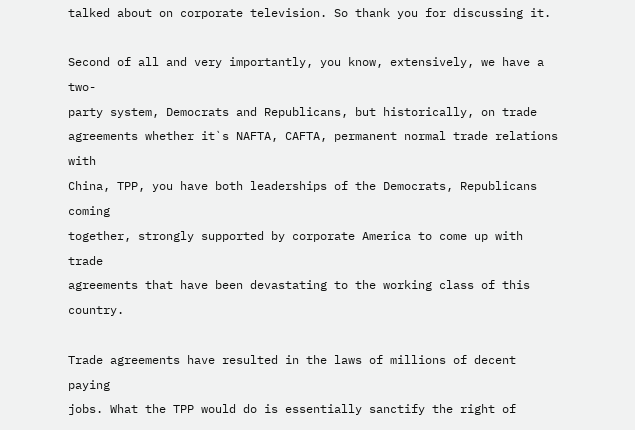talked about on corporate television. So thank you for discussing it.

Second of all and very importantly, you know, extensively, we have a two-
party system, Democrats and Republicans, but historically, on trade
agreements whether it`s NAFTA, CAFTA, permanent normal trade relations with
China, TPP, you have both leaderships of the Democrats, Republicans coming
together, strongly supported by corporate America to come up with trade
agreements that have been devastating to the working class of this country.

Trade agreements have resulted in the laws of millions of decent paying
jobs. What the TPP would do is essentially sanctify the right of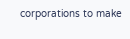corporations to make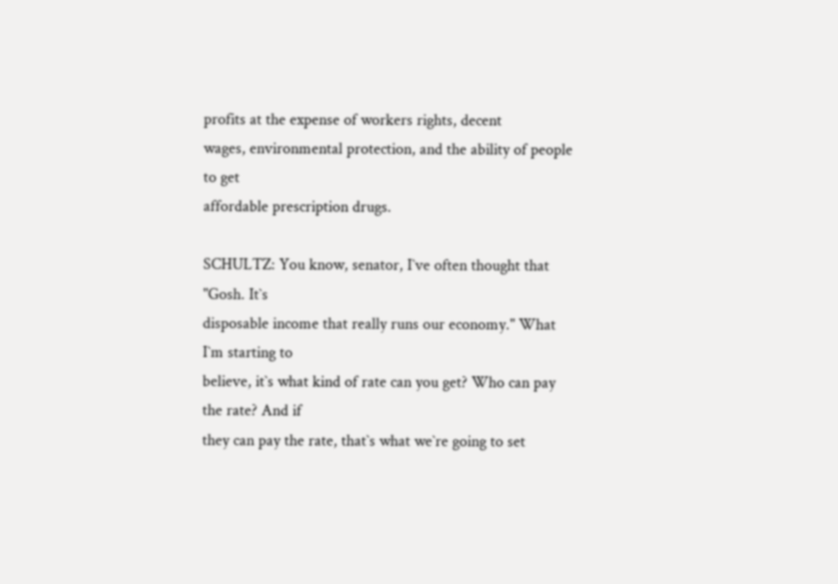profits at the expense of workers rights, decent
wages, environmental protection, and the ability of people to get
affordable prescription drugs.

SCHULTZ: You know, senator, I`ve often thought that "Gosh. It`s
disposable income that really runs our economy." What I`m starting to
believe, it`s what kind of rate can you get? Who can pay the rate? And if
they can pay the rate, that`s what we`re going to set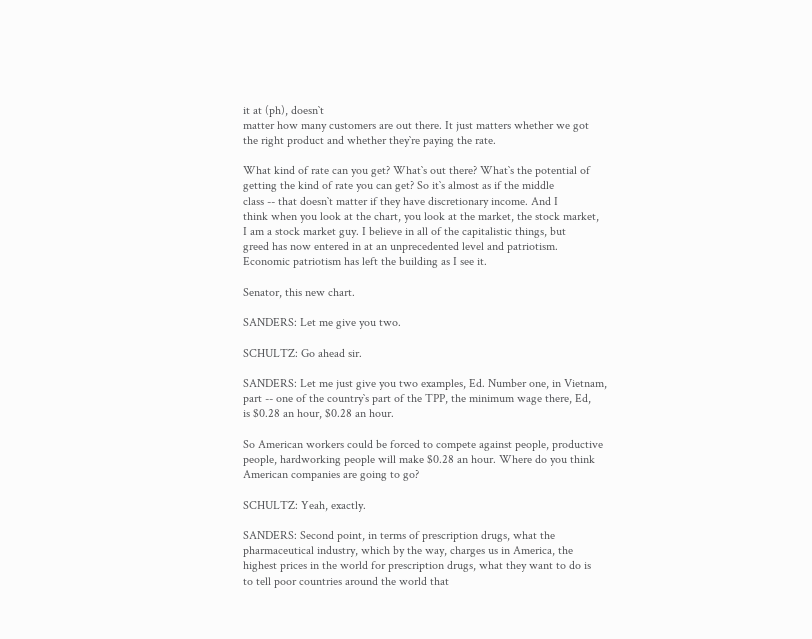it at (ph), doesn`t
matter how many customers are out there. It just matters whether we got
the right product and whether they`re paying the rate.

What kind of rate can you get? What`s out there? What`s the potential of
getting the kind of rate you can get? So it`s almost as if the middle
class -- that doesn`t matter if they have discretionary income. And I
think when you look at the chart, you look at the market, the stock market,
I am a stock market guy. I believe in all of the capitalistic things, but
greed has now entered in at an unprecedented level and patriotism.
Economic patriotism has left the building as I see it.

Senator, this new chart.

SANDERS: Let me give you two.

SCHULTZ: Go ahead sir.

SANDERS: Let me just give you two examples, Ed. Number one, in Vietnam,
part -- one of the country`s part of the TPP, the minimum wage there, Ed,
is $0.28 an hour, $0.28 an hour.

So American workers could be forced to compete against people, productive
people, hardworking people will make $0.28 an hour. Where do you think
American companies are going to go?

SCHULTZ: Yeah, exactly.

SANDERS: Second point, in terms of prescription drugs, what the
pharmaceutical industry, which by the way, charges us in America, the
highest prices in the world for prescription drugs, what they want to do is
to tell poor countries around the world that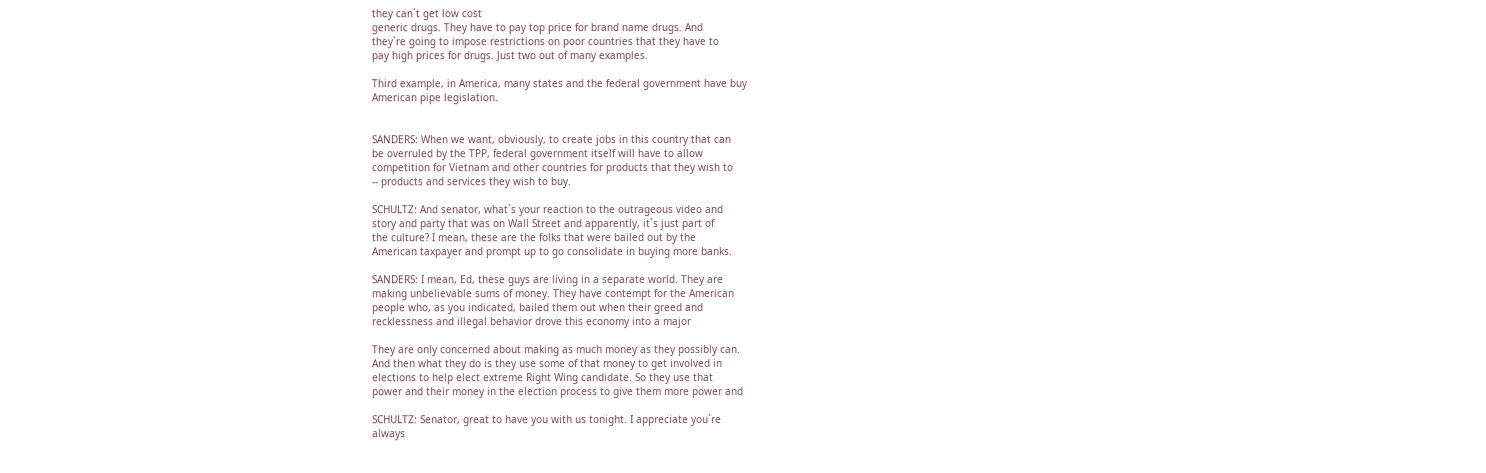they can`t get low cost
generic drugs. They have to pay top price for brand name drugs. And
they`re going to impose restrictions on poor countries that they have to
pay high prices for drugs. Just two out of many examples.

Third example, in America, many states and the federal government have buy
American pipe legislation.


SANDERS: When we want, obviously, to create jobs in this country that can
be overruled by the TPP, federal government itself will have to allow
competition for Vietnam and other countries for products that they wish to
-- products and services they wish to buy.

SCHULTZ: And senator, what`s your reaction to the outrageous video and
story and party that was on Wall Street and apparently, it`s just part of
the culture? I mean, these are the folks that were bailed out by the
American taxpayer and prompt up to go consolidate in buying more banks.

SANDERS: I mean, Ed, these guys are living in a separate world. They are
making unbelievable sums of money. They have contempt for the American
people who, as you indicated, bailed them out when their greed and
recklessness and illegal behavior drove this economy into a major

They are only concerned about making as much money as they possibly can.
And then what they do is they use some of that money to get involved in
elections to help elect extreme Right Wing candidate. So they use that
power and their money in the election process to give them more power and

SCHULTZ: Senator, great to have you with us tonight. I appreciate you`re
always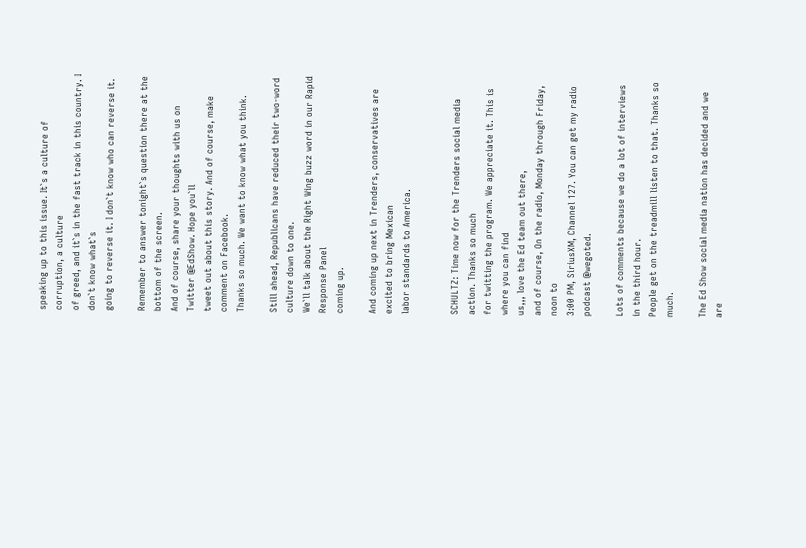speaking up to this issue. It`s a culture of corruption, a culture
of greed, and it`s in the fast track in this country. I don`t know what`s
going to reverse it. I don`t know who can reverse it.

Remember to answer tonight`s question there at the bottom of the screen.
And of course, share your thoughts with us on Twitter @EdShow. Hope you`ll
tweet out about this story. And of course, make comment on Facebook.
Thanks so much. We want to know what you think.

Still ahead, Republicans have reduced their two-word culture down to one.
We`ll talk about the Right Wing buzz word in our Rapid Response Panel
coming up.

And coming up next in Trenders, conservatives are excited to bring Mexican
labor standards to America.


SCHULTZ: Time now for the Trenders social media action. Thanks so much
for twitting the program. We appreciate it. This is where you can find
us,,, love the Ed team out there,
and of course, On the radio, Monday through Friday, noon to
3:00 PM, SiriusXM, Channel 127. You can get my radio podcast @wegoted.

Lots of comments because we do a lot of interviews in the third hour.
People get on the treadmill listen to that. Thanks so much.

The Ed Show social media nation has decided and we are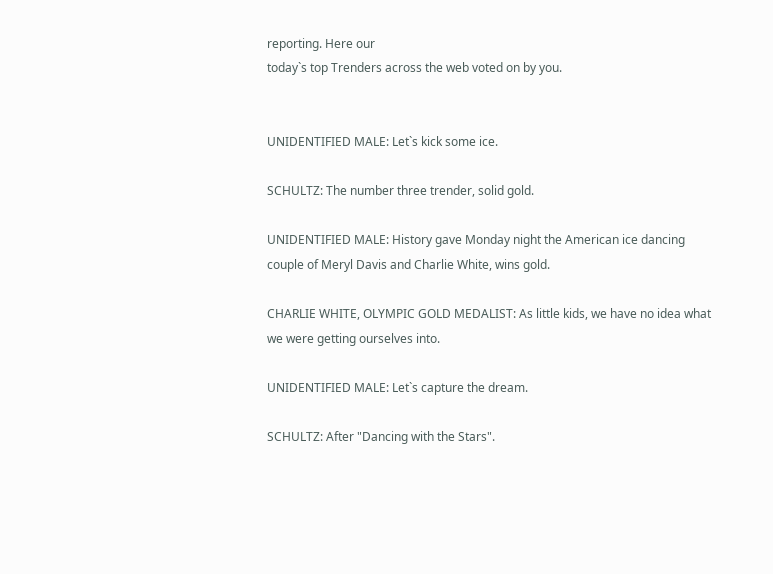reporting. Here our
today`s top Trenders across the web voted on by you.


UNIDENTIFIED MALE: Let`s kick some ice.

SCHULTZ: The number three trender, solid gold.

UNIDENTIFIED MALE: History gave Monday night the American ice dancing
couple of Meryl Davis and Charlie White, wins gold.

CHARLIE WHITE, OLYMPIC GOLD MEDALIST: As little kids, we have no idea what
we were getting ourselves into.

UNIDENTIFIED MALE: Let`s capture the dream.

SCHULTZ: After "Dancing with the Stars".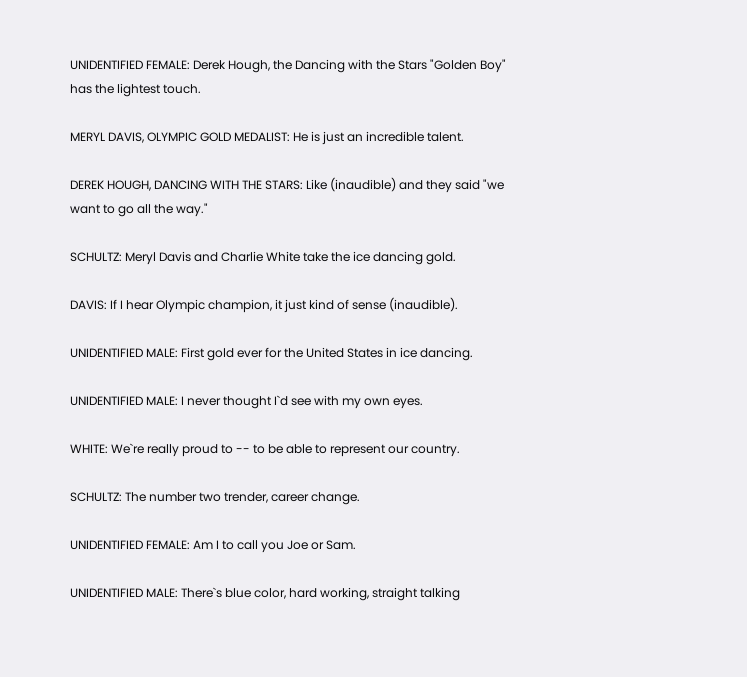UNIDENTIFIED FEMALE: Derek Hough, the Dancing with the Stars "Golden Boy"
has the lightest touch.

MERYL DAVIS, OLYMPIC GOLD MEDALIST: He is just an incredible talent.

DEREK HOUGH, DANCING WITH THE STARS: Like (inaudible) and they said "we
want to go all the way."

SCHULTZ: Meryl Davis and Charlie White take the ice dancing gold.

DAVIS: If I hear Olympic champion, it just kind of sense (inaudible).

UNIDENTIFIED MALE: First gold ever for the United States in ice dancing.

UNIDENTIFIED MALE: I never thought I`d see with my own eyes.

WHITE: We`re really proud to -- to be able to represent our country.

SCHULTZ: The number two trender, career change.

UNIDENTIFIED FEMALE: Am I to call you Joe or Sam.

UNIDENTIFIED MALE: There`s blue color, hard working, straight talking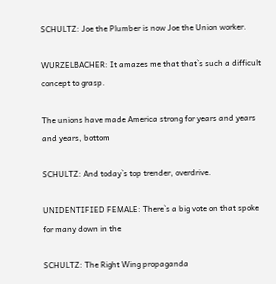SCHULTZ: Joe the Plumber is now Joe the Union worker.

WURZELBACHER: It amazes me that that`s such a difficult concept to grasp.

The unions have made America strong for years and years and years, bottom

SCHULTZ: And today`s top trender, overdrive.

UNIDENTIFIED FEMALE: There`s a big vote on that spoke for many down in the

SCHULTZ: The Right Wing propaganda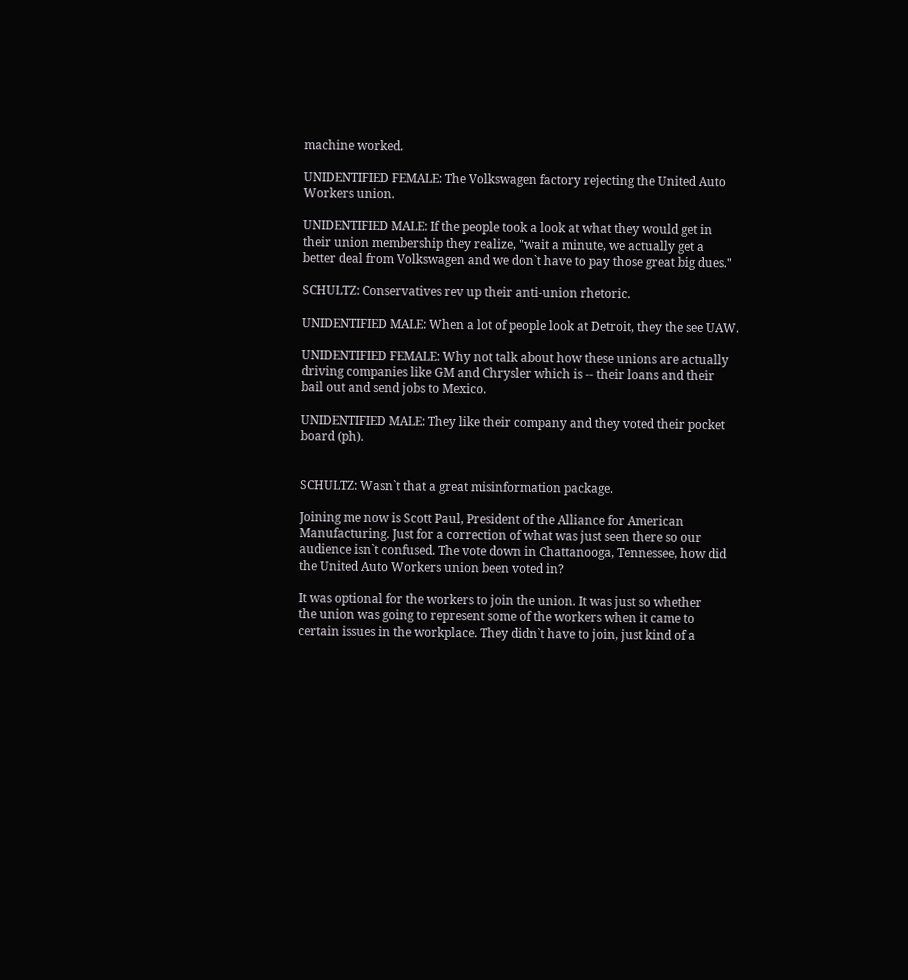machine worked.

UNIDENTIFIED FEMALE: The Volkswagen factory rejecting the United Auto
Workers union.

UNIDENTIFIED MALE: If the people took a look at what they would get in
their union membership they realize, "wait a minute, we actually get a
better deal from Volkswagen and we don`t have to pay those great big dues."

SCHULTZ: Conservatives rev up their anti-union rhetoric.

UNIDENTIFIED MALE: When a lot of people look at Detroit, they the see UAW.

UNIDENTIFIED FEMALE: Why not talk about how these unions are actually
driving companies like GM and Chrysler which is -- their loans and their
bail out and send jobs to Mexico.

UNIDENTIFIED MALE: They like their company and they voted their pocket
board (ph).


SCHULTZ: Wasn`t that a great misinformation package.

Joining me now is Scott Paul, President of the Alliance for American
Manufacturing. Just for a correction of what was just seen there so our
audience isn`t confused. The vote down in Chattanooga, Tennessee, how did
the United Auto Workers union been voted in?

It was optional for the workers to join the union. It was just so whether
the union was going to represent some of the workers when it came to
certain issues in the workplace. They didn`t have to join, just kind of a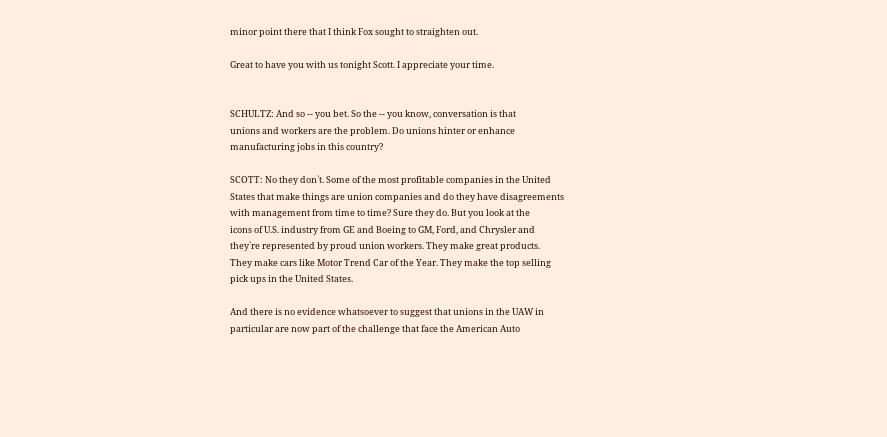minor point there that I think Fox sought to straighten out.

Great to have you with us tonight Scott. I appreciate your time.


SCHULTZ: And so -- you bet. So the -- you know, conversation is that
unions and workers are the problem. Do unions hinter or enhance
manufacturing jobs in this country?

SCOTT: No they don`t. Some of the most profitable companies in the United
States that make things are union companies and do they have disagreements
with management from time to time? Sure they do. But you look at the
icons of U.S. industry from GE and Boeing to GM, Ford, and Chrysler and
they`re represented by proud union workers. They make great products.
They make cars like Motor Trend Car of the Year. They make the top selling
pick ups in the United States.

And there is no evidence whatsoever to suggest that unions in the UAW in
particular are now part of the challenge that face the American Auto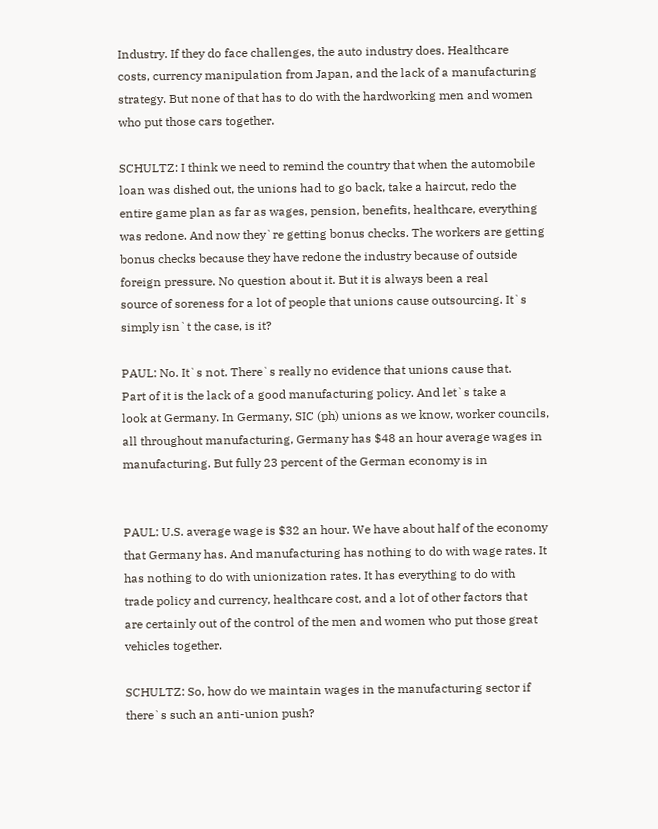Industry. If they do face challenges, the auto industry does. Healthcare
costs, currency manipulation from Japan, and the lack of a manufacturing
strategy. But none of that has to do with the hardworking men and women
who put those cars together.

SCHULTZ: I think we need to remind the country that when the automobile
loan was dished out, the unions had to go back, take a haircut, redo the
entire game plan as far as wages, pension, benefits, healthcare, everything
was redone. And now they`re getting bonus checks. The workers are getting
bonus checks because they have redone the industry because of outside
foreign pressure. No question about it. But it is always been a real
source of soreness for a lot of people that unions cause outsourcing. It`s
simply isn`t the case, is it?

PAUL: No. It`s not. There`s really no evidence that unions cause that.
Part of it is the lack of a good manufacturing policy. And let`s take a
look at Germany. In Germany, SIC (ph) unions as we know, worker councils,
all throughout manufacturing, Germany has $48 an hour average wages in
manufacturing. But fully 23 percent of the German economy is in


PAUL: U.S. average wage is $32 an hour. We have about half of the economy
that Germany has. And manufacturing has nothing to do with wage rates. It
has nothing to do with unionization rates. It has everything to do with
trade policy and currency, healthcare cost, and a lot of other factors that
are certainly out of the control of the men and women who put those great
vehicles together.

SCHULTZ: So, how do we maintain wages in the manufacturing sector if
there`s such an anti-union push?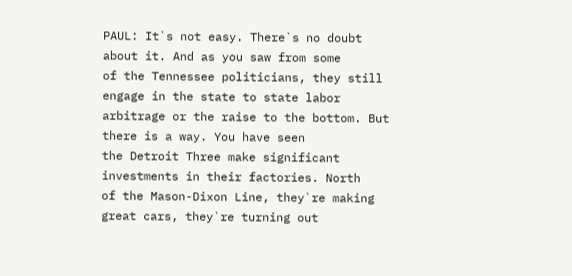PAUL: It`s not easy. There`s no doubt about it. And as you saw from some
of the Tennessee politicians, they still engage in the state to state labor
arbitrage or the raise to the bottom. But there is a way. You have seen
the Detroit Three make significant investments in their factories. North
of the Mason-Dixon Line, they`re making great cars, they`re turning out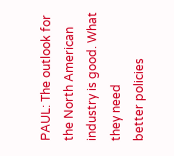PAUL: The outlook for the North American industry is good. What they need
better policies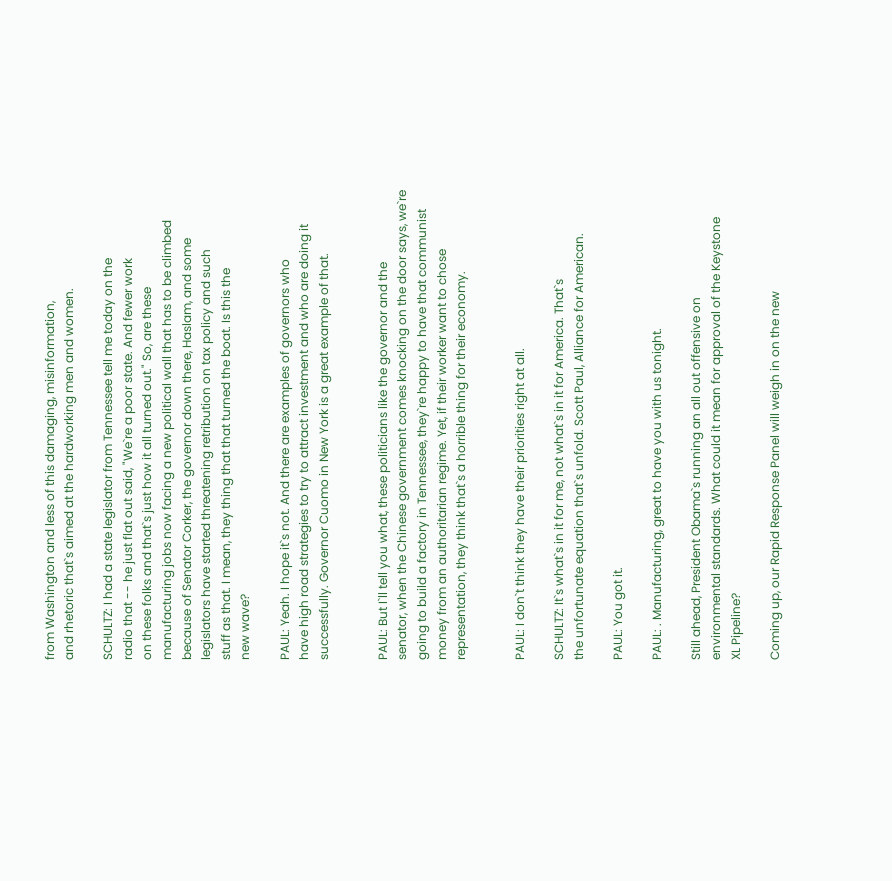from Washington and less of this damaging, misinformation,
and rhetoric that`s aimed at the hardworking men and women.

SCHULTZ: I had a state legislator from Tennessee tell me today on the
radio that -- he just flat out said, "We`re a poor state. And fewer work
on these folks and that`s just how it all turned out." So, are these
manufacturing jobs now facing a new political wall that has to be climbed
because of Senator Corker, the governor down there, Haslam, and some
legislators have started threatening retribution on tax policy and such
stuff as that. I mean, they thing that that turned the boat. Is this the
new wave?

PAUL: Yeah. I hope it`s not. And there are examples of governors who
have high road strategies to try to attract investment and who are doing it
successfully. Governor Cuomo in New York is a great example of that.


PAUL: But I`ll tell you what, these politicians like the governor and the
senator, when the Chinese government comes knocking on the door says, we`re
going to build a factory in Tennessee, they`re happy to have that communist
money from an authoritarian regime. Yet, if their worker want to chose
representation, they think that`s a horrible thing for their economy.


PAUL: I don`t think they have their priorities right at all.

SCHULTZ: It`s what`s in it for me, not what`s in it for America. That`s
the unfortunate equation that`s unfold. Scott Paul, Alliance for American.

PAUL: You got it.

PAUL: . Manufacturing, great to have you with us tonight.

Still ahead, President Obama`s running an all out offensive on
environmental standards. What could it mean for approval of the Keystone
XL Pipeline?

Coming up, our Rapid Response Panel will weigh in on the new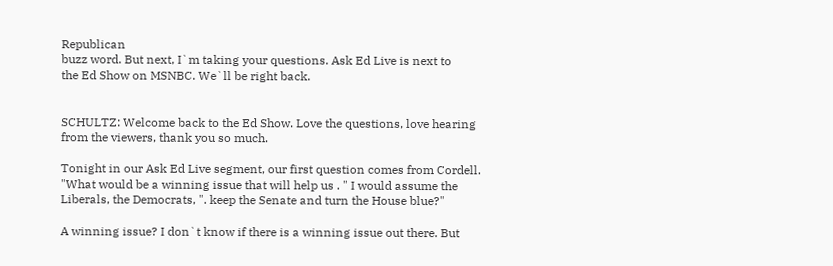Republican
buzz word. But next, I`m taking your questions. Ask Ed Live is next to
the Ed Show on MSNBC. We`ll be right back.


SCHULTZ: Welcome back to the Ed Show. Love the questions, love hearing
from the viewers, thank you so much.

Tonight in our Ask Ed Live segment, our first question comes from Cordell.
"What would be a winning issue that will help us . " I would assume the
Liberals, the Democrats, ". keep the Senate and turn the House blue?"

A winning issue? I don`t know if there is a winning issue out there. But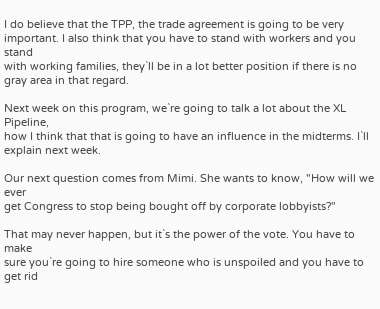I do believe that the TPP, the trade agreement is going to be very
important. I also think that you have to stand with workers and you stand
with working families, they`ll be in a lot better position if there is no
gray area in that regard.

Next week on this program, we`re going to talk a lot about the XL Pipeline,
how I think that that is going to have an influence in the midterms. I`ll
explain next week.

Our next question comes from Mimi. She wants to know, "How will we ever
get Congress to stop being bought off by corporate lobbyists?"

That may never happen, but it`s the power of the vote. You have to make
sure you`re going to hire someone who is unspoiled and you have to get rid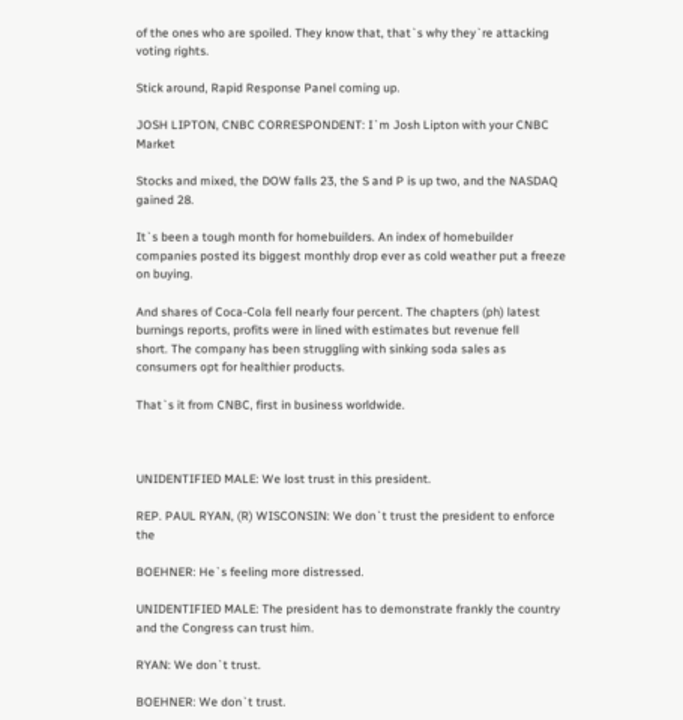of the ones who are spoiled. They know that, that`s why they`re attacking
voting rights.

Stick around, Rapid Response Panel coming up.

JOSH LIPTON, CNBC CORRESPONDENT: I`m Josh Lipton with your CNBC Market

Stocks and mixed, the DOW falls 23, the S and P is up two, and the NASDAQ
gained 28.

It`s been a tough month for homebuilders. An index of homebuilder
companies posted its biggest monthly drop ever as cold weather put a freeze
on buying.

And shares of Coca-Cola fell nearly four percent. The chapters (ph) latest
burnings reports, profits were in lined with estimates but revenue fell
short. The company has been struggling with sinking soda sales as
consumers opt for healthier products.

That`s it from CNBC, first in business worldwide.



UNIDENTIFIED MALE: We lost trust in this president.

REP. PAUL RYAN, (R) WISCONSIN: We don`t trust the president to enforce the

BOEHNER: He`s feeling more distressed.

UNIDENTIFIED MALE: The president has to demonstrate frankly the country
and the Congress can trust him.

RYAN: We don`t trust.

BOEHNER: We don`t trust.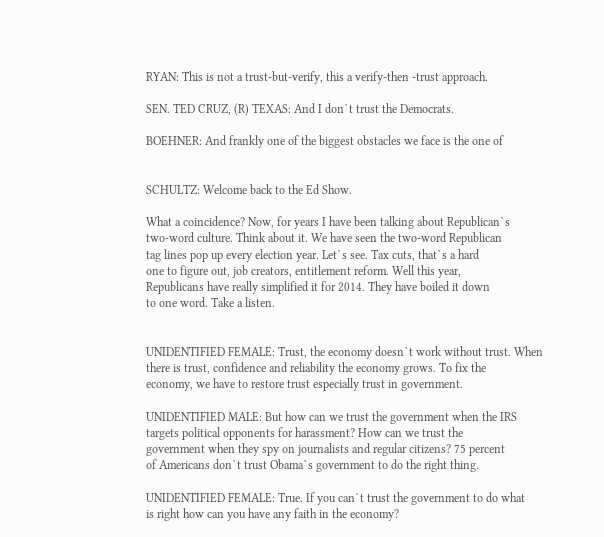RYAN: This is not a trust-but-verify, this a verify-then -trust approach.

SEN. TED CRUZ, (R) TEXAS: And I don`t trust the Democrats.

BOEHNER: And frankly one of the biggest obstacles we face is the one of


SCHULTZ: Welcome back to the Ed Show.

What a coincidence? Now, for years I have been talking about Republican`s
two-word culture. Think about it. We have seen the two-word Republican
tag lines pop up every election year. Let`s see. Tax cuts, that`s a hard
one to figure out, job creators, entitlement reform. Well this year,
Republicans have really simplified it for 2014. They have boiled it down
to one word. Take a listen.


UNIDENTIFIED FEMALE: Trust, the economy doesn`t work without trust. When
there is trust, confidence and reliability the economy grows. To fix the
economy, we have to restore trust especially trust in government.

UNIDENTIFIED MALE: But how can we trust the government when the IRS
targets political opponents for harassment? How can we trust the
government when they spy on journalists and regular citizens? 75 percent
of Americans don`t trust Obama`s government to do the right thing.

UNIDENTIFIED FEMALE: True. If you can`t trust the government to do what
is right how can you have any faith in the economy?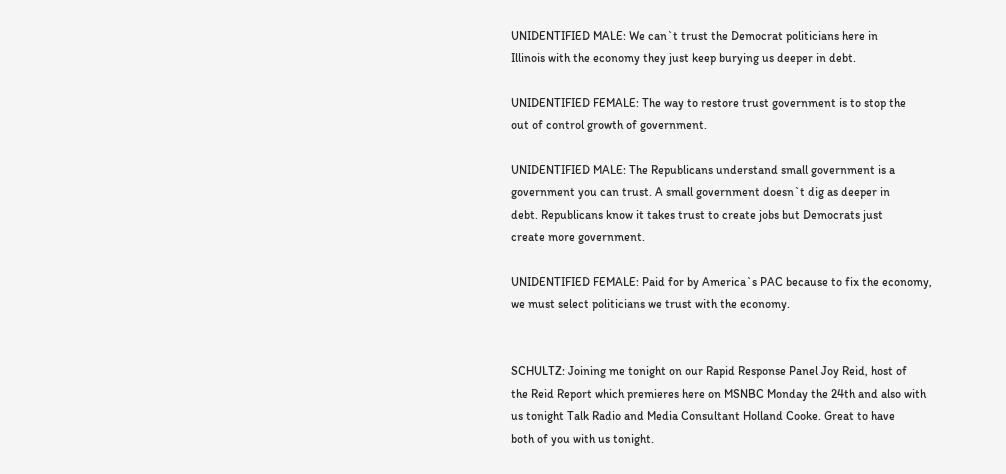UNIDENTIFIED MALE: We can`t trust the Democrat politicians here in
Illinois with the economy they just keep burying us deeper in debt.

UNIDENTIFIED FEMALE: The way to restore trust government is to stop the
out of control growth of government.

UNIDENTIFIED MALE: The Republicans understand small government is a
government you can trust. A small government doesn`t dig as deeper in
debt. Republicans know it takes trust to create jobs but Democrats just
create more government.

UNIDENTIFIED FEMALE: Paid for by America`s PAC because to fix the economy,
we must select politicians we trust with the economy.


SCHULTZ: Joining me tonight on our Rapid Response Panel Joy Reid, host of
the Reid Report which premieres here on MSNBC Monday the 24th and also with
us tonight Talk Radio and Media Consultant Holland Cooke. Great to have
both of you with us tonight.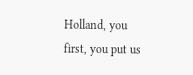Holland, you first, you put us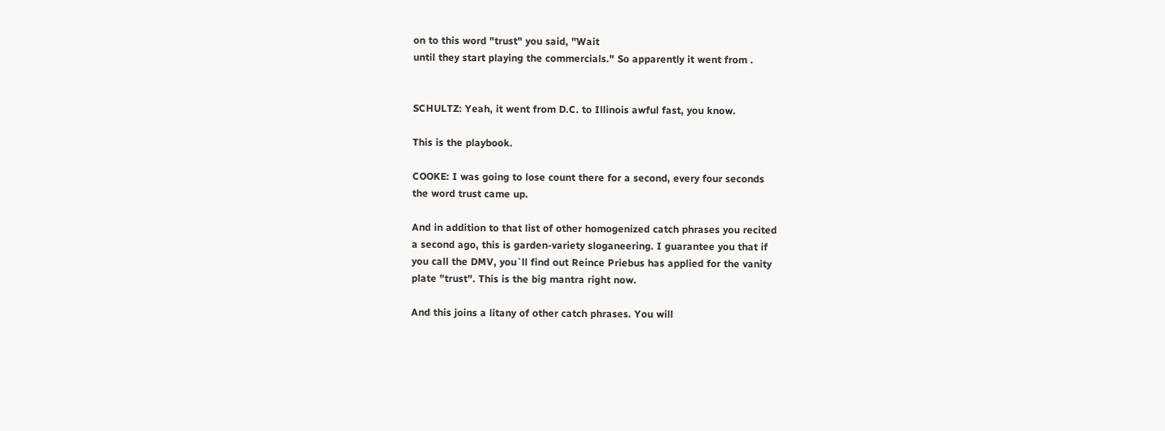on to this word "trust" you said, "Wait
until they start playing the commercials." So apparently it went from .


SCHULTZ: Yeah, it went from D.C. to Illinois awful fast, you know.

This is the playbook.

COOKE: I was going to lose count there for a second, every four seconds
the word trust came up.

And in addition to that list of other homogenized catch phrases you recited
a second ago, this is garden-variety sloganeering. I guarantee you that if
you call the DMV, you`ll find out Reince Priebus has applied for the vanity
plate "trust". This is the big mantra right now.

And this joins a litany of other catch phrases. You will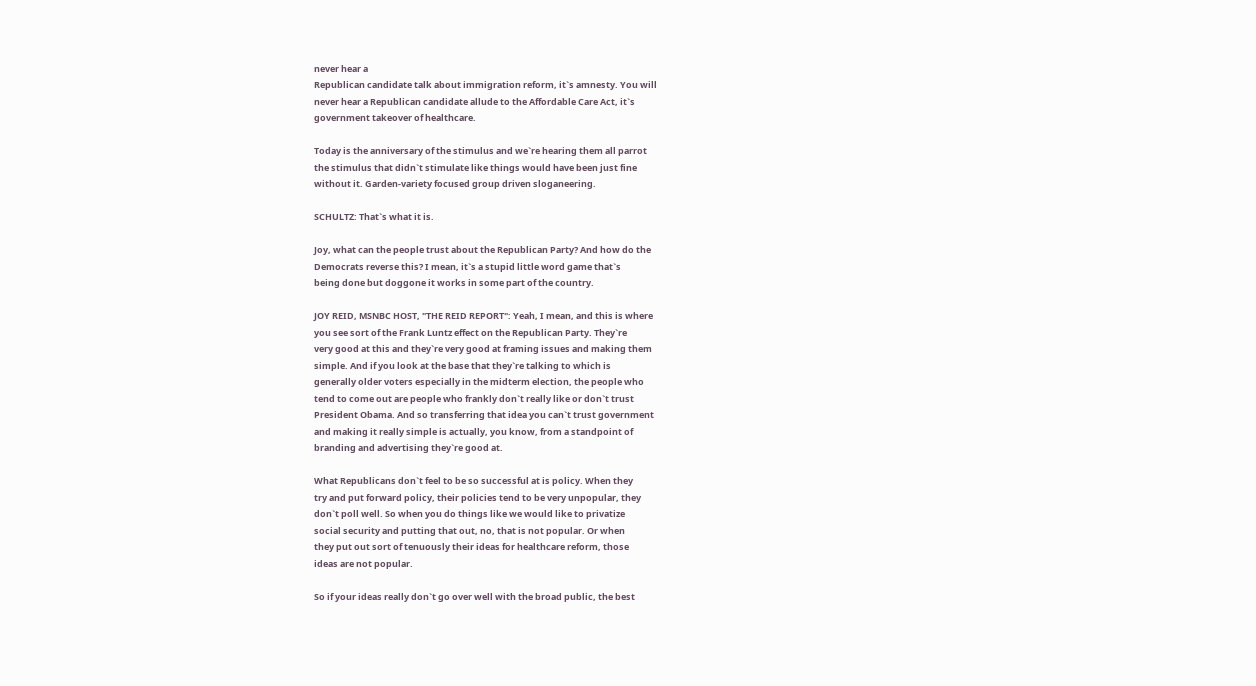never hear a
Republican candidate talk about immigration reform, it`s amnesty. You will
never hear a Republican candidate allude to the Affordable Care Act, it`s
government takeover of healthcare.

Today is the anniversary of the stimulus and we`re hearing them all parrot
the stimulus that didn`t stimulate like things would have been just fine
without it. Garden-variety focused group driven sloganeering.

SCHULTZ: That`s what it is.

Joy, what can the people trust about the Republican Party? And how do the
Democrats reverse this? I mean, it`s a stupid little word game that`s
being done but doggone it works in some part of the country.

JOY REID, MSNBC HOST, "THE REID REPORT": Yeah, I mean, and this is where
you see sort of the Frank Luntz effect on the Republican Party. They`re
very good at this and they`re very good at framing issues and making them
simple. And if you look at the base that they`re talking to which is
generally older voters especially in the midterm election, the people who
tend to come out are people who frankly don`t really like or don`t trust
President Obama. And so transferring that idea you can`t trust government
and making it really simple is actually, you know, from a standpoint of
branding and advertising they`re good at.

What Republicans don`t feel to be so successful at is policy. When they
try and put forward policy, their policies tend to be very unpopular, they
don`t poll well. So when you do things like we would like to privatize
social security and putting that out, no, that is not popular. Or when
they put out sort of tenuously their ideas for healthcare reform, those
ideas are not popular.

So if your ideas really don`t go over well with the broad public, the best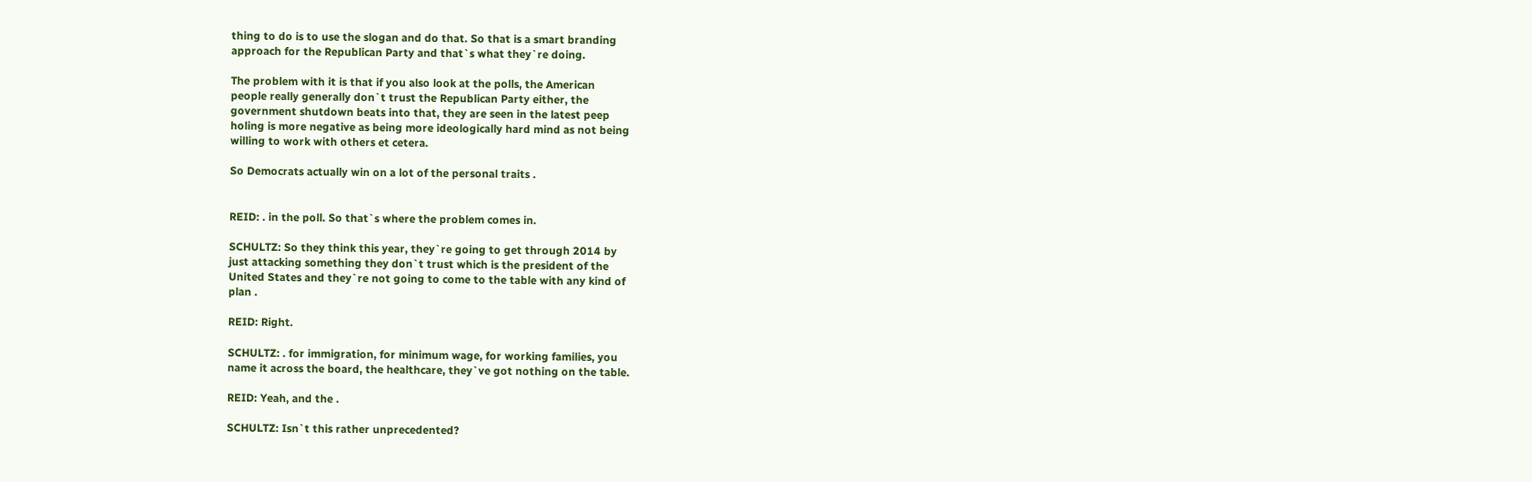thing to do is to use the slogan and do that. So that is a smart branding
approach for the Republican Party and that`s what they`re doing.

The problem with it is that if you also look at the polls, the American
people really generally don`t trust the Republican Party either, the
government shutdown beats into that, they are seen in the latest peep
holing is more negative as being more ideologically hard mind as not being
willing to work with others et cetera.

So Democrats actually win on a lot of the personal traits .


REID: . in the poll. So that`s where the problem comes in.

SCHULTZ: So they think this year, they`re going to get through 2014 by
just attacking something they don`t trust which is the president of the
United States and they`re not going to come to the table with any kind of
plan .

REID: Right.

SCHULTZ: . for immigration, for minimum wage, for working families, you
name it across the board, the healthcare, they`ve got nothing on the table.

REID: Yeah, and the .

SCHULTZ: Isn`t this rather unprecedented?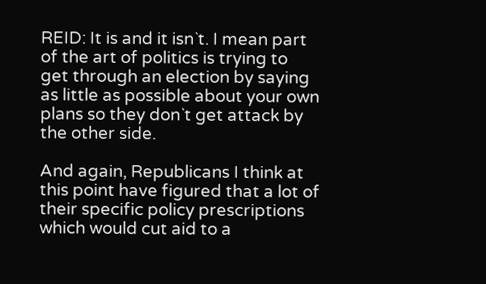REID: It is and it isn`t. I mean part of the art of politics is trying to
get through an election by saying as little as possible about your own
plans so they don`t get attack by the other side.

And again, Republicans I think at this point have figured that a lot of
their specific policy prescriptions which would cut aid to a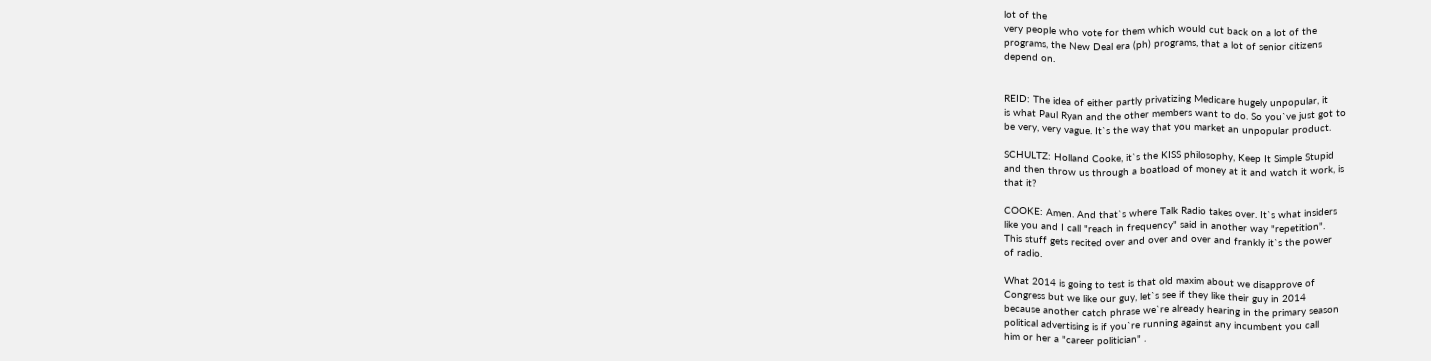lot of the
very people who vote for them which would cut back on a lot of the
programs, the New Deal era (ph) programs, that a lot of senior citizens
depend on.


REID: The idea of either partly privatizing Medicare hugely unpopular, it
is what Paul Ryan and the other members want to do. So you`ve just got to
be very, very vague. It`s the way that you market an unpopular product.

SCHULTZ: Holland Cooke, it`s the KISS philosophy, Keep It Simple Stupid
and then throw us through a boatload of money at it and watch it work, is
that it?

COOKE: Amen. And that`s where Talk Radio takes over. It`s what insiders
like you and I call "reach in frequency" said in another way "repetition".
This stuff gets recited over and over and over and frankly it`s the power
of radio.

What 2014 is going to test is that old maxim about we disapprove of
Congress but we like our guy, let`s see if they like their guy in 2014
because another catch phrase we`re already hearing in the primary season
political advertising is if you`re running against any incumbent you call
him or her a "career politician" .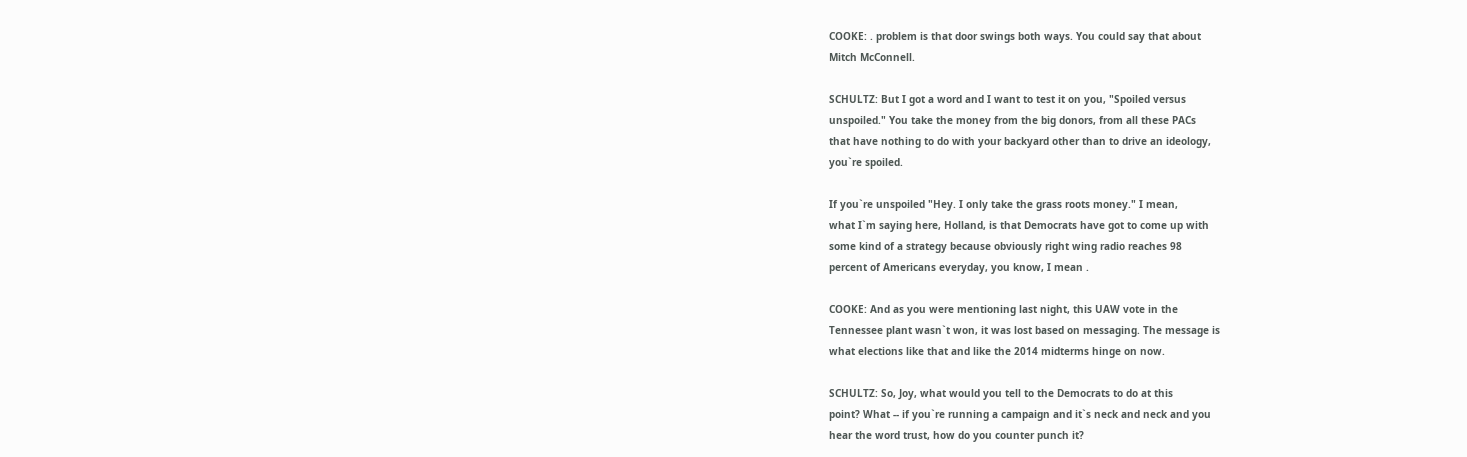COOKE: . problem is that door swings both ways. You could say that about
Mitch McConnell.

SCHULTZ: But I got a word and I want to test it on you, "Spoiled versus
unspoiled." You take the money from the big donors, from all these PACs
that have nothing to do with your backyard other than to drive an ideology,
you`re spoiled.

If you`re unspoiled "Hey. I only take the grass roots money." I mean,
what I`m saying here, Holland, is that Democrats have got to come up with
some kind of a strategy because obviously right wing radio reaches 98
percent of Americans everyday, you know, I mean .

COOKE: And as you were mentioning last night, this UAW vote in the
Tennessee plant wasn`t won, it was lost based on messaging. The message is
what elections like that and like the 2014 midterms hinge on now.

SCHULTZ: So, Joy, what would you tell to the Democrats to do at this
point? What -- if you`re running a campaign and it`s neck and neck and you
hear the word trust, how do you counter punch it?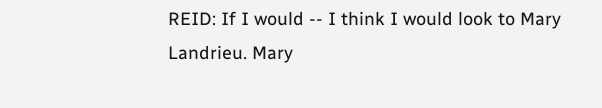REID: If I would -- I think I would look to Mary Landrieu. Mary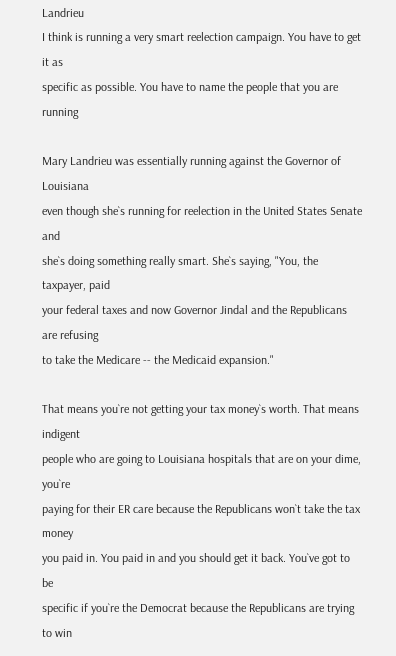Landrieu
I think is running a very smart reelection campaign. You have to get it as
specific as possible. You have to name the people that you are running

Mary Landrieu was essentially running against the Governor of Louisiana
even though she`s running for reelection in the United States Senate and
she`s doing something really smart. She`s saying, "You, the taxpayer, paid
your federal taxes and now Governor Jindal and the Republicans are refusing
to take the Medicare -- the Medicaid expansion."

That means you`re not getting your tax money`s worth. That means indigent
people who are going to Louisiana hospitals that are on your dime, you`re
paying for their ER care because the Republicans won`t take the tax money
you paid in. You paid in and you should get it back. You`ve got to be
specific if you`re the Democrat because the Republicans are trying to win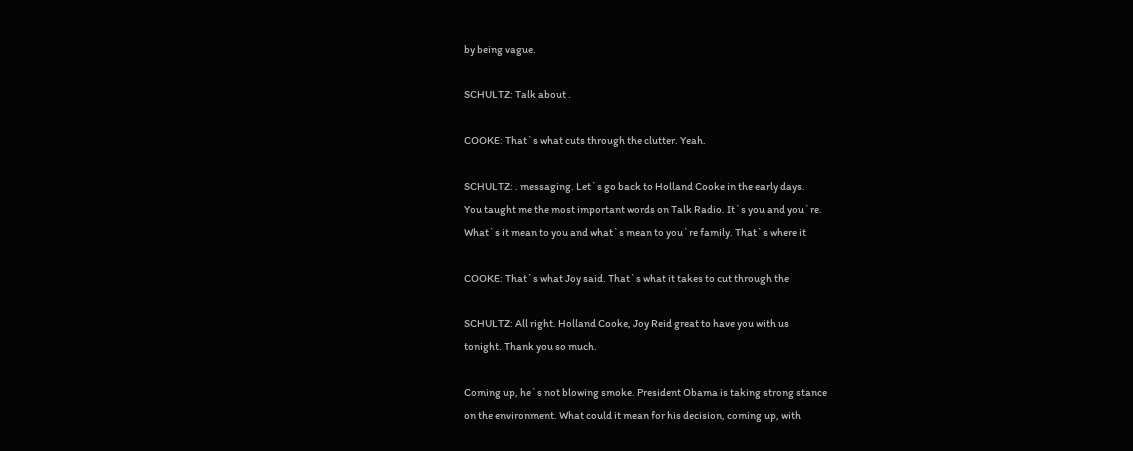by being vague.

SCHULTZ: Talk about .

COOKE: That`s what cuts through the clutter. Yeah.

SCHULTZ: . messaging. Let`s go back to Holland Cooke in the early days.
You taught me the most important words on Talk Radio. It`s you and you`re.
What`s it mean to you and what`s mean to you`re family. That`s where it

COOKE: That`s what Joy said. That`s what it takes to cut through the

SCHULTZ: All right. Holland Cooke, Joy Reid great to have you with us
tonight. Thank you so much.

Coming up, he`s not blowing smoke. President Obama is taking strong stance
on the environment. What could it mean for his decision, coming up, with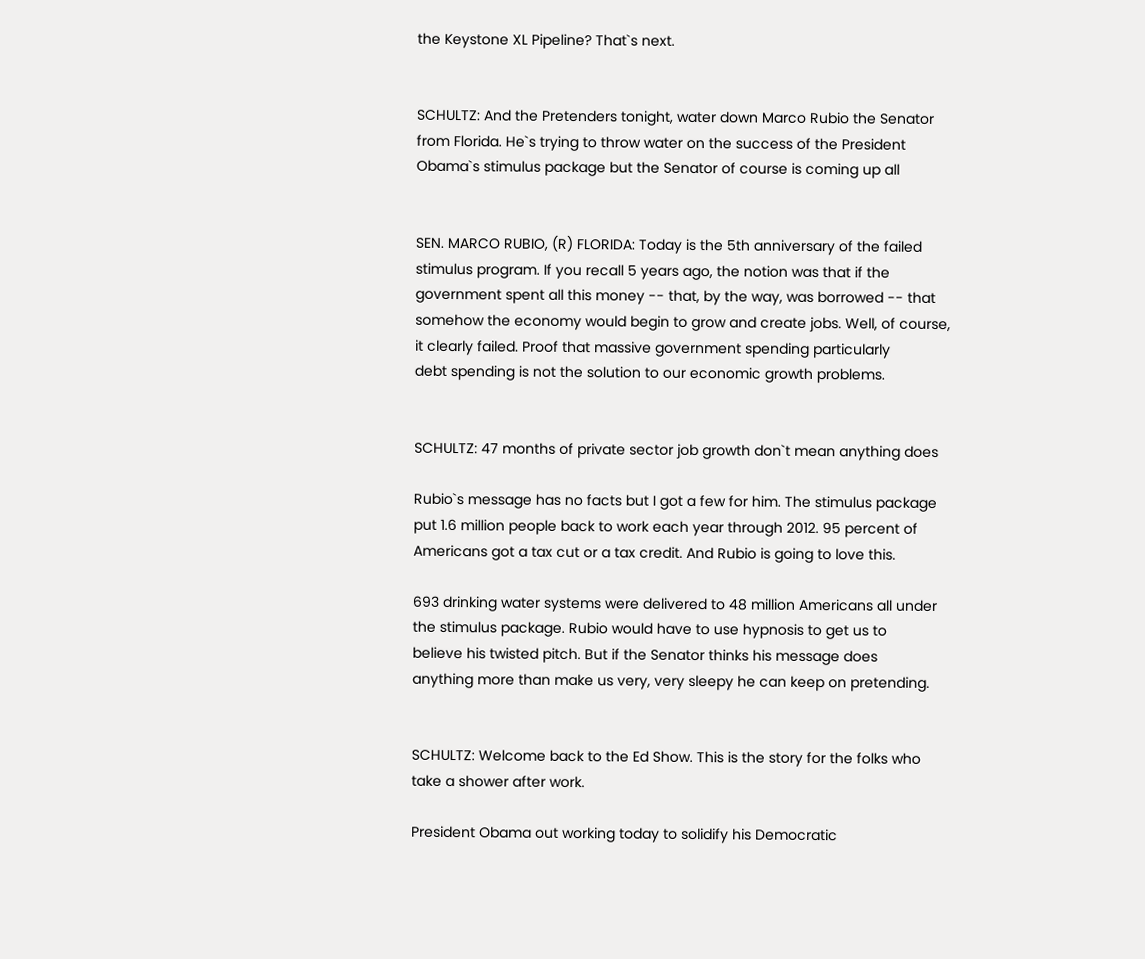the Keystone XL Pipeline? That`s next.


SCHULTZ: And the Pretenders tonight, water down Marco Rubio the Senator
from Florida. He`s trying to throw water on the success of the President
Obama`s stimulus package but the Senator of course is coming up all


SEN. MARCO RUBIO, (R) FLORIDA: Today is the 5th anniversary of the failed
stimulus program. If you recall 5 years ago, the notion was that if the
government spent all this money -- that, by the way, was borrowed -- that
somehow the economy would begin to grow and create jobs. Well, of course,
it clearly failed. Proof that massive government spending particularly
debt spending is not the solution to our economic growth problems.


SCHULTZ: 47 months of private sector job growth don`t mean anything does

Rubio`s message has no facts but I got a few for him. The stimulus package
put 1.6 million people back to work each year through 2012. 95 percent of
Americans got a tax cut or a tax credit. And Rubio is going to love this.

693 drinking water systems were delivered to 48 million Americans all under
the stimulus package. Rubio would have to use hypnosis to get us to
believe his twisted pitch. But if the Senator thinks his message does
anything more than make us very, very sleepy he can keep on pretending.


SCHULTZ: Welcome back to the Ed Show. This is the story for the folks who
take a shower after work.

President Obama out working today to solidify his Democratic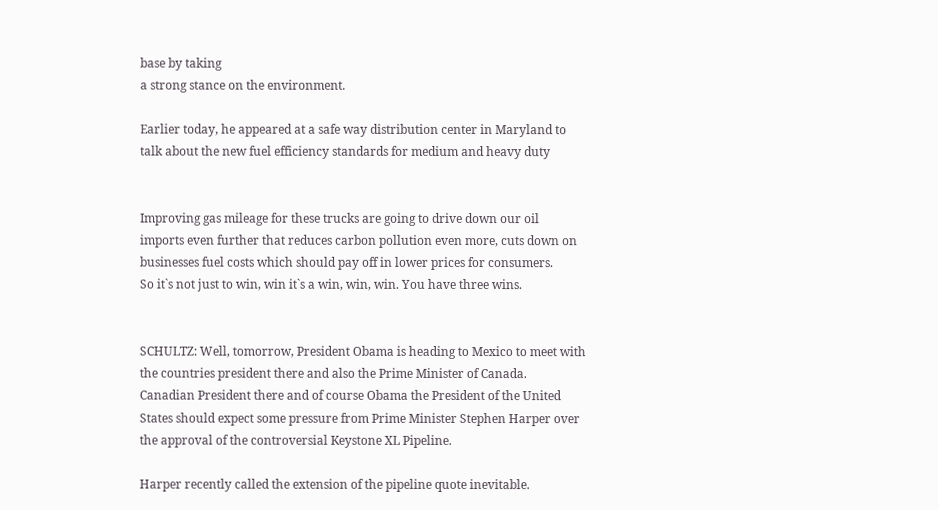base by taking
a strong stance on the environment.

Earlier today, he appeared at a safe way distribution center in Maryland to
talk about the new fuel efficiency standards for medium and heavy duty


Improving gas mileage for these trucks are going to drive down our oil
imports even further that reduces carbon pollution even more, cuts down on
businesses fuel costs which should pay off in lower prices for consumers.
So it`s not just to win, win it`s a win, win, win. You have three wins.


SCHULTZ: Well, tomorrow, President Obama is heading to Mexico to meet with
the countries president there and also the Prime Minister of Canada.
Canadian President there and of course Obama the President of the United
States should expect some pressure from Prime Minister Stephen Harper over
the approval of the controversial Keystone XL Pipeline.

Harper recently called the extension of the pipeline quote inevitable.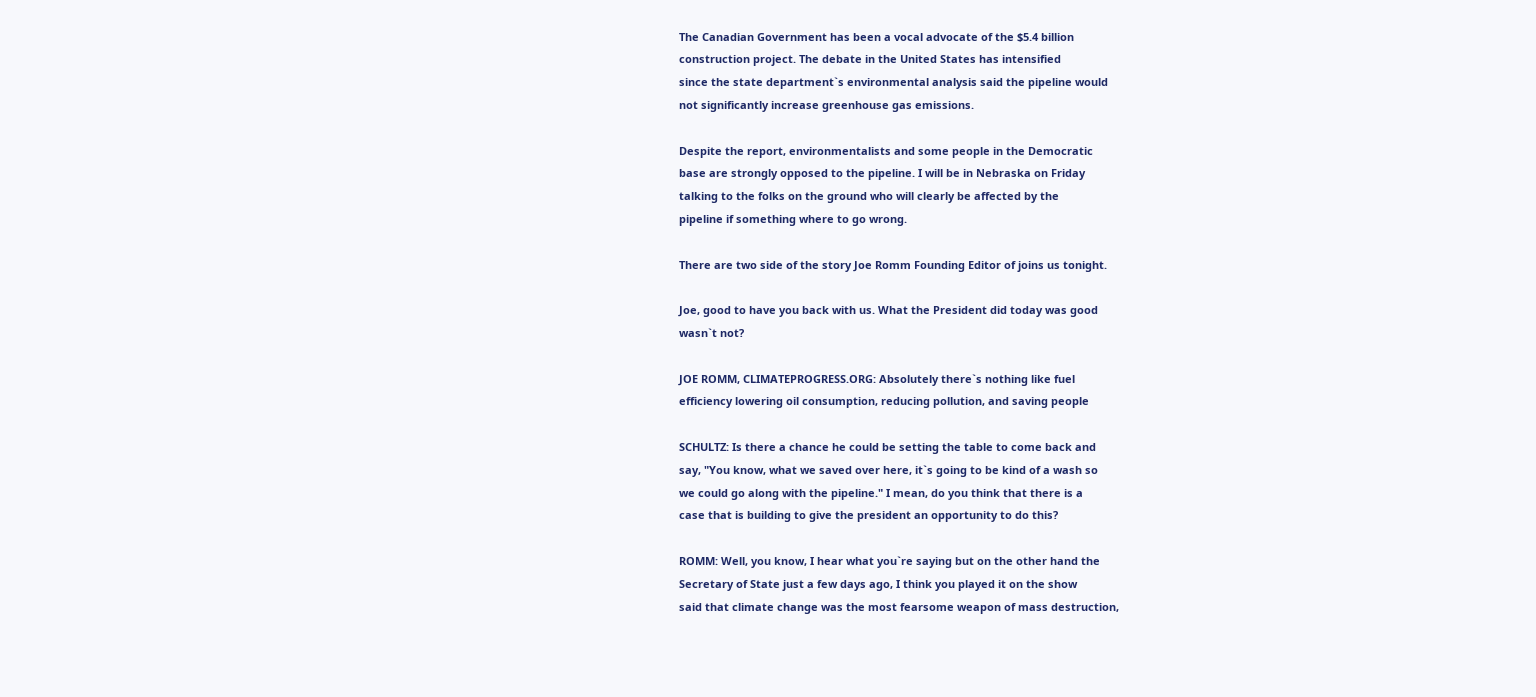The Canadian Government has been a vocal advocate of the $5.4 billion
construction project. The debate in the United States has intensified
since the state department`s environmental analysis said the pipeline would
not significantly increase greenhouse gas emissions.

Despite the report, environmentalists and some people in the Democratic
base are strongly opposed to the pipeline. I will be in Nebraska on Friday
talking to the folks on the ground who will clearly be affected by the
pipeline if something where to go wrong.

There are two side of the story Joe Romm Founding Editor of joins us tonight.

Joe, good to have you back with us. What the President did today was good
wasn`t not?

JOE ROMM, CLIMATEPROGRESS.ORG: Absolutely there`s nothing like fuel
efficiency lowering oil consumption, reducing pollution, and saving people

SCHULTZ: Is there a chance he could be setting the table to come back and
say, "You know, what we saved over here, it`s going to be kind of a wash so
we could go along with the pipeline." I mean, do you think that there is a
case that is building to give the president an opportunity to do this?

ROMM: Well, you know, I hear what you`re saying but on the other hand the
Secretary of State just a few days ago, I think you played it on the show
said that climate change was the most fearsome weapon of mass destruction,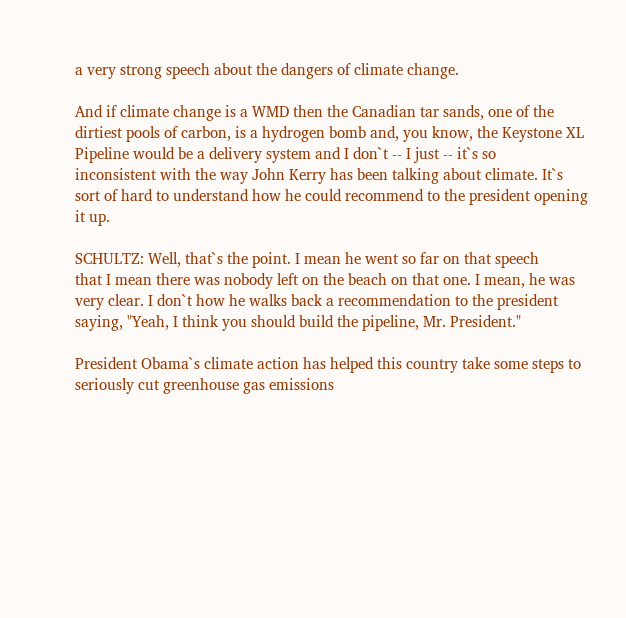a very strong speech about the dangers of climate change.

And if climate change is a WMD then the Canadian tar sands, one of the
dirtiest pools of carbon, is a hydrogen bomb and, you know, the Keystone XL
Pipeline would be a delivery system and I don`t -- I just -- it`s so
inconsistent with the way John Kerry has been talking about climate. It`s
sort of hard to understand how he could recommend to the president opening
it up.

SCHULTZ: Well, that`s the point. I mean he went so far on that speech
that I mean there was nobody left on the beach on that one. I mean, he was
very clear. I don`t how he walks back a recommendation to the president
saying, "Yeah, I think you should build the pipeline, Mr. President."

President Obama`s climate action has helped this country take some steps to
seriously cut greenhouse gas emissions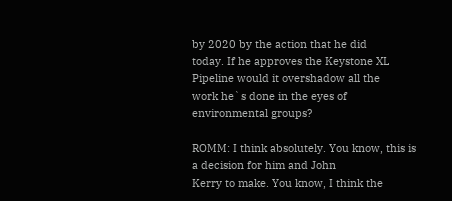by 2020 by the action that he did
today. If he approves the Keystone XL Pipeline would it overshadow all the
work he`s done in the eyes of environmental groups?

ROMM: I think absolutely. You know, this is a decision for him and John
Kerry to make. You know, I think the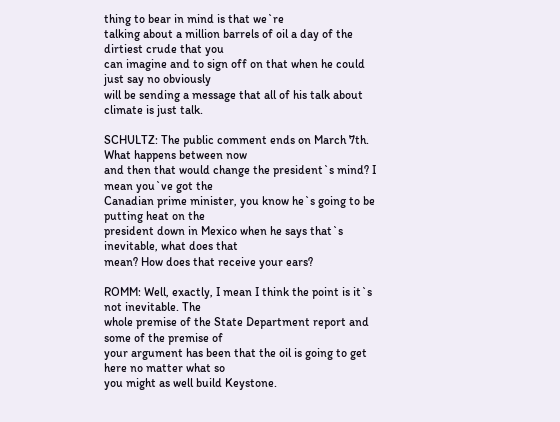thing to bear in mind is that we`re
talking about a million barrels of oil a day of the dirtiest crude that you
can imagine and to sign off on that when he could just say no obviously
will be sending a message that all of his talk about climate is just talk.

SCHULTZ: The public comment ends on March 7th. What happens between now
and then that would change the president`s mind? I mean you`ve got the
Canadian prime minister, you know he`s going to be putting heat on the
president down in Mexico when he says that`s inevitable, what does that
mean? How does that receive your ears?

ROMM: Well, exactly, I mean I think the point is it`s not inevitable. The
whole premise of the State Department report and some of the premise of
your argument has been that the oil is going to get here no matter what so
you might as well build Keystone.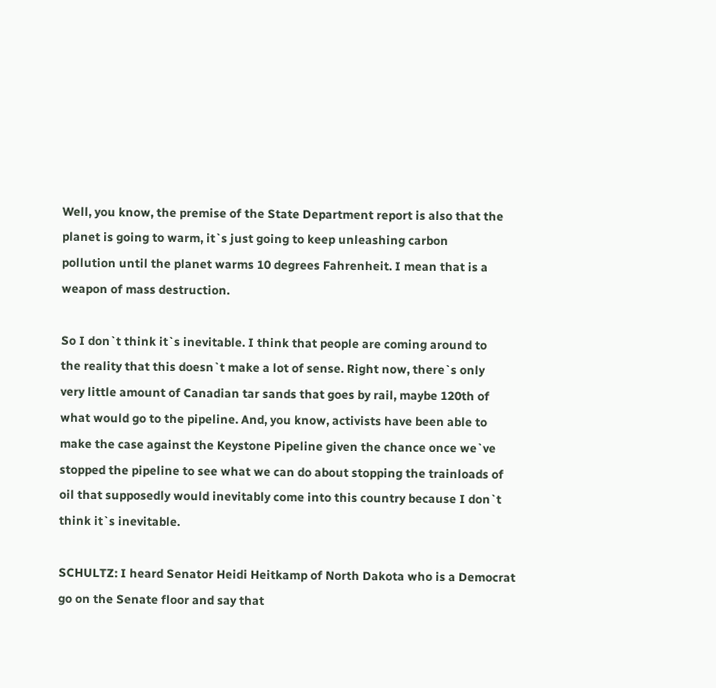Well, you know, the premise of the State Department report is also that the
planet is going to warm, it`s just going to keep unleashing carbon
pollution until the planet warms 10 degrees Fahrenheit. I mean that is a
weapon of mass destruction.

So I don`t think it`s inevitable. I think that people are coming around to
the reality that this doesn`t make a lot of sense. Right now, there`s only
very little amount of Canadian tar sands that goes by rail, maybe 120th of
what would go to the pipeline. And, you know, activists have been able to
make the case against the Keystone Pipeline given the chance once we`ve
stopped the pipeline to see what we can do about stopping the trainloads of
oil that supposedly would inevitably come into this country because I don`t
think it`s inevitable.

SCHULTZ: I heard Senator Heidi Heitkamp of North Dakota who is a Democrat
go on the Senate floor and say that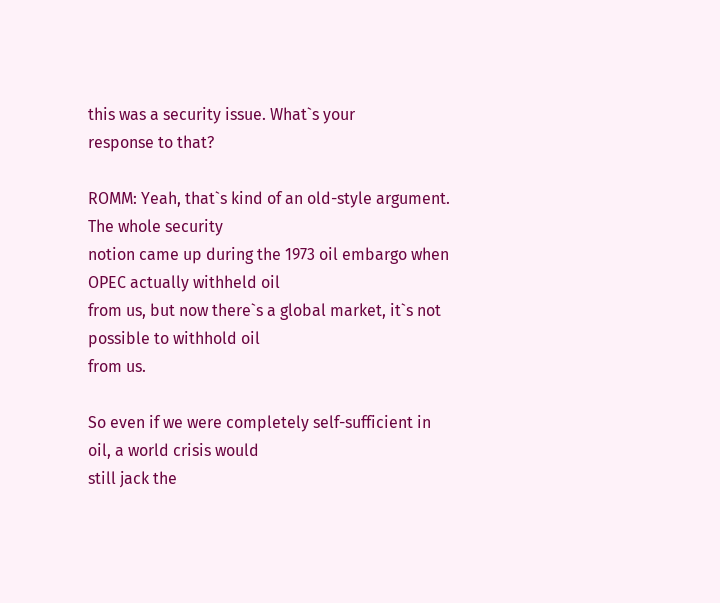this was a security issue. What`s your
response to that?

ROMM: Yeah, that`s kind of an old-style argument. The whole security
notion came up during the 1973 oil embargo when OPEC actually withheld oil
from us, but now there`s a global market, it`s not possible to withhold oil
from us.

So even if we were completely self-sufficient in oil, a world crisis would
still jack the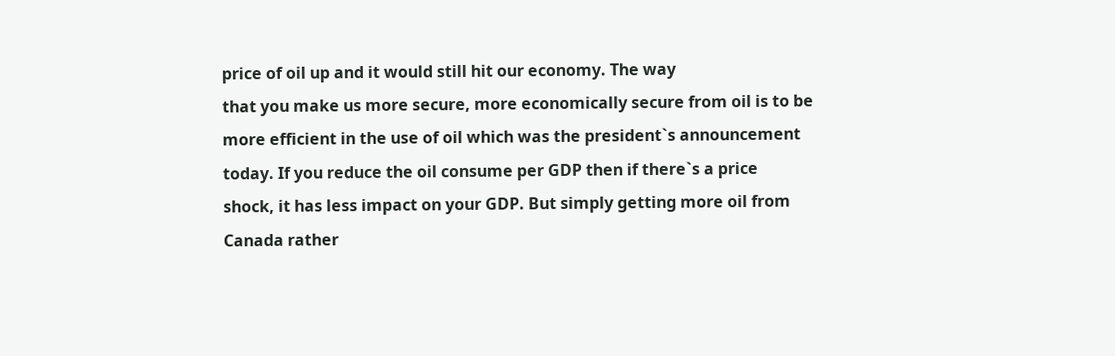price of oil up and it would still hit our economy. The way
that you make us more secure, more economically secure from oil is to be
more efficient in the use of oil which was the president`s announcement
today. If you reduce the oil consume per GDP then if there`s a price
shock, it has less impact on your GDP. But simply getting more oil from
Canada rather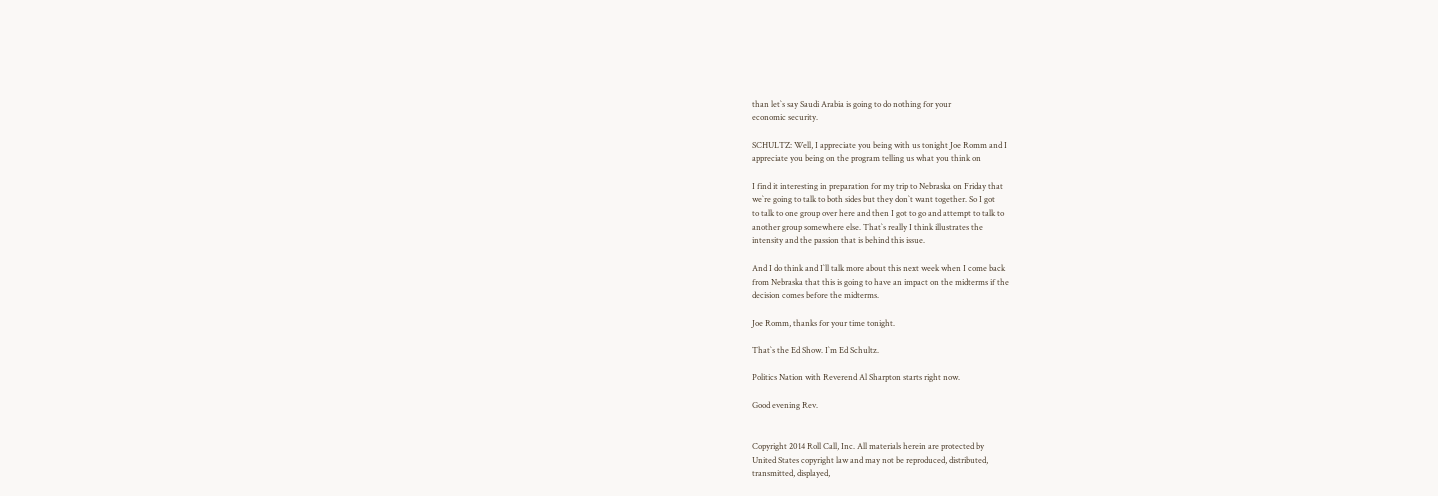than let`s say Saudi Arabia is going to do nothing for your
economic security.

SCHULTZ: Well, I appreciate you being with us tonight Joe Romm and I
appreciate you being on the program telling us what you think on

I find it interesting in preparation for my trip to Nebraska on Friday that
we`re going to talk to both sides but they don`t want together. So I got
to talk to one group over here and then I got to go and attempt to talk to
another group somewhere else. That`s really I think illustrates the
intensity and the passion that is behind this issue.

And I do think and I`ll talk more about this next week when I come back
from Nebraska that this is going to have an impact on the midterms if the
decision comes before the midterms.

Joe Romm, thanks for your time tonight.

That`s the Ed Show. I`m Ed Schultz.

Politics Nation with Reverend Al Sharpton starts right now.

Good evening Rev.


Copyright 2014 Roll Call, Inc. All materials herein are protected by
United States copyright law and may not be reproduced, distributed,
transmitted, displayed,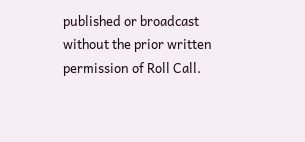published or broadcast without the prior written
permission of Roll Call.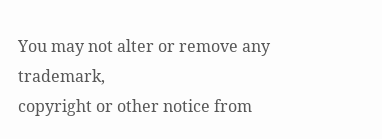You may not alter or remove any trademark,
copyright or other notice from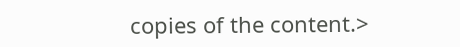copies of the content.>